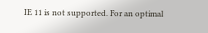IE 11 is not supported. For an optimal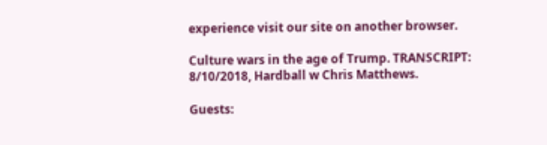experience visit our site on another browser.

Culture wars in the age of Trump. TRANSCRIPT: 8/10/2018, Hardball w Chris Matthews.

Guests: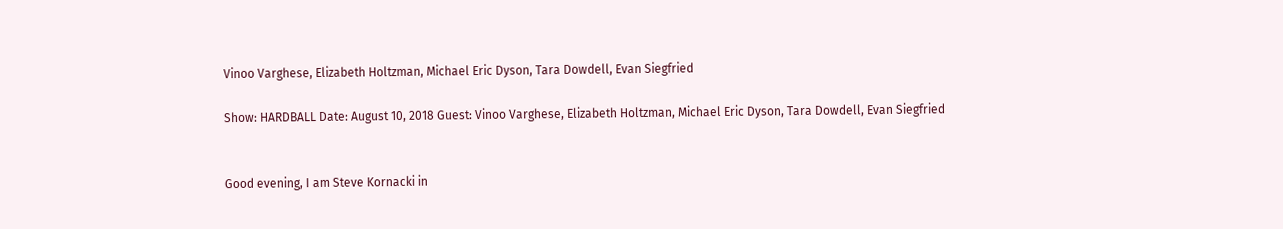Vinoo Varghese, Elizabeth Holtzman, Michael Eric Dyson, Tara Dowdell, Evan Siegfried

Show: HARDBALL Date: August 10, 2018 Guest: Vinoo Varghese, Elizabeth Holtzman, Michael Eric Dyson, Tara Dowdell, Evan Siegfried


Good evening, I am Steve Kornacki in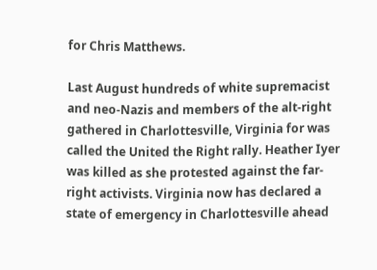for Chris Matthews.

Last August hundreds of white supremacist and neo-Nazis and members of the alt-right gathered in Charlottesville, Virginia for was called the United the Right rally. Heather Iyer was killed as she protested against the far- right activists. Virginia now has declared a state of emergency in Charlottesville ahead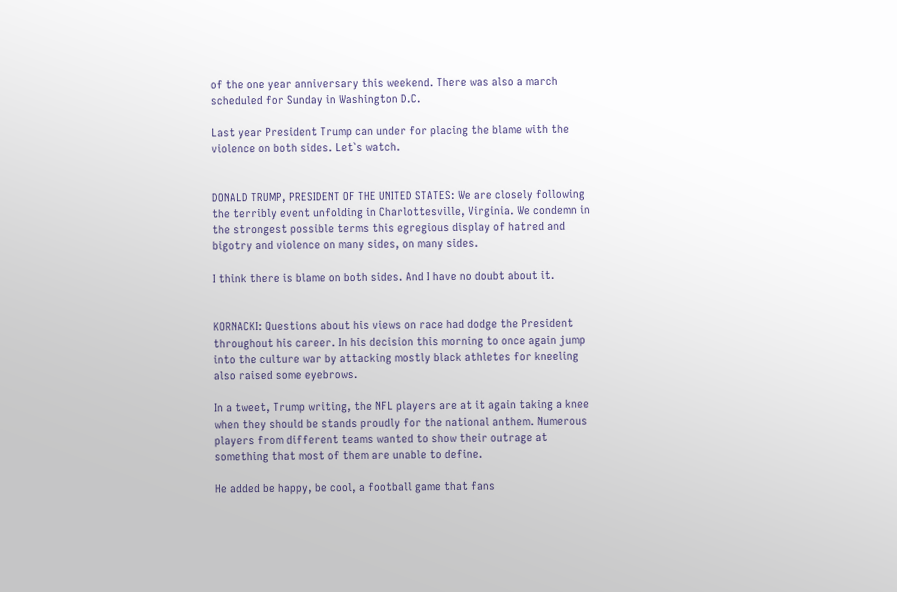of the one year anniversary this weekend. There was also a march scheduled for Sunday in Washington D.C.

Last year President Trump can under for placing the blame with the violence on both sides. Let`s watch.


DONALD TRUMP, PRESIDENT OF THE UNITED STATES: We are closely following the terribly event unfolding in Charlottesville, Virginia. We condemn in the strongest possible terms this egregious display of hatred and bigotry and violence on many sides, on many sides.

I think there is blame on both sides. And I have no doubt about it.


KORNACKI: Questions about his views on race had dodge the President throughout his career. In his decision this morning to once again jump into the culture war by attacking mostly black athletes for kneeling also raised some eyebrows.

In a tweet, Trump writing, the NFL players are at it again taking a knee when they should be stands proudly for the national anthem. Numerous players from different teams wanted to show their outrage at something that most of them are unable to define.

He added be happy, be cool, a football game that fans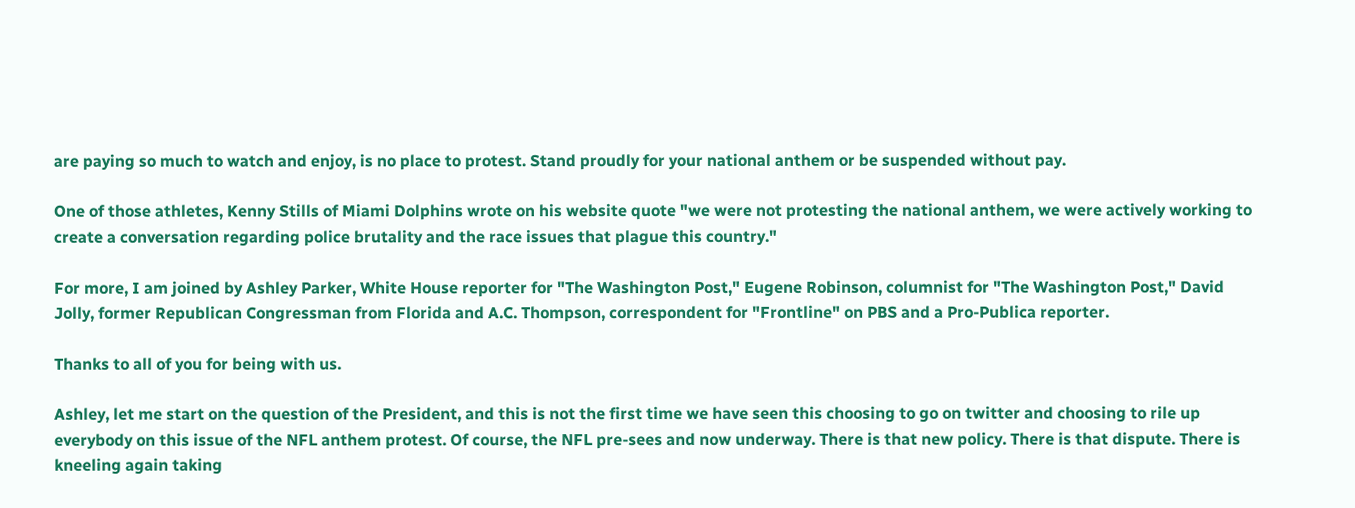are paying so much to watch and enjoy, is no place to protest. Stand proudly for your national anthem or be suspended without pay.

One of those athletes, Kenny Stills of Miami Dolphins wrote on his website quote "we were not protesting the national anthem, we were actively working to create a conversation regarding police brutality and the race issues that plague this country."

For more, I am joined by Ashley Parker, White House reporter for "The Washington Post," Eugene Robinson, columnist for "The Washington Post," David Jolly, former Republican Congressman from Florida and A.C. Thompson, correspondent for "Frontline" on PBS and a Pro-Publica reporter.

Thanks to all of you for being with us.

Ashley, let me start on the question of the President, and this is not the first time we have seen this choosing to go on twitter and choosing to rile up everybody on this issue of the NFL anthem protest. Of course, the NFL pre-sees and now underway. There is that new policy. There is that dispute. There is kneeling again taking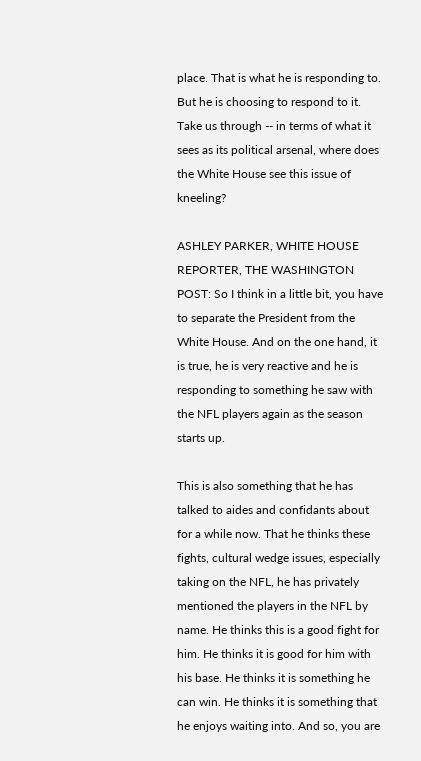place. That is what he is responding to. But he is choosing to respond to it. Take us through -- in terms of what it sees as its political arsenal, where does the White House see this issue of kneeling?

ASHLEY PARKER, WHITE HOUSE REPORTER, THE WASHINGTON POST: So I think in a little bit, you have to separate the President from the White House. And on the one hand, it is true, he is very reactive and he is responding to something he saw with the NFL players again as the season starts up.

This is also something that he has talked to aides and confidants about for a while now. That he thinks these fights, cultural wedge issues, especially taking on the NFL, he has privately mentioned the players in the NFL by name. He thinks this is a good fight for him. He thinks it is good for him with his base. He thinks it is something he can win. He thinks it is something that he enjoys waiting into. And so, you are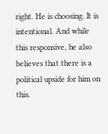right. He is choosing. It is intentional. And while this responsive, he also believes that there is a political upside for him on this.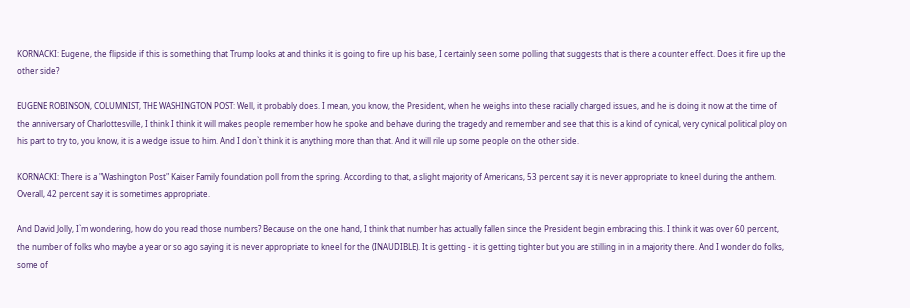KORNACKI: Eugene, the flipside if this is something that Trump looks at and thinks it is going to fire up his base, I certainly seen some polling that suggests that is there a counter effect. Does it fire up the other side?

EUGENE ROBINSON, COLUMNIST, THE WASHINGTON POST: Well, it probably does. I mean, you know, the President, when he weighs into these racially charged issues, and he is doing it now at the time of the anniversary of Charlottesville, I think I think it will makes people remember how he spoke and behave during the tragedy and remember and see that this is a kind of cynical, very cynical political ploy on his part to try to, you know, it is a wedge issue to him. And I don`t think it is anything more than that. And it will rile up some people on the other side.

KORNACKI: There is a "Washington Post" Kaiser Family foundation poll from the spring. According to that, a slight majority of Americans, 53 percent say it is never appropriate to kneel during the anthem. Overall, 42 percent say it is sometimes appropriate.

And David Jolly, I`m wondering, how do you read those numbers? Because on the one hand, I think that number has actually fallen since the President begin embracing this. I think it was over 60 percent, the number of folks who maybe a year or so ago saying it is never appropriate to kneel for the (INAUDIBLE). It is getting - it is getting tighter but you are stilling in in a majority there. And I wonder do folks, some of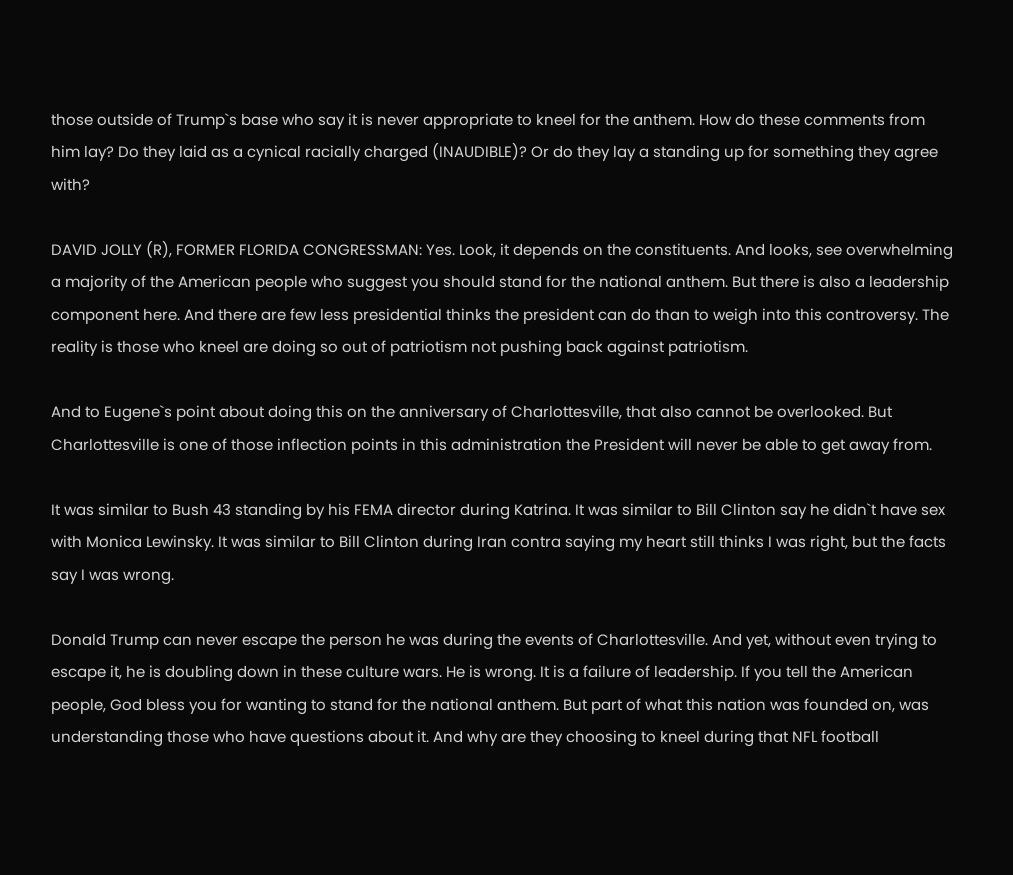those outside of Trump`s base who say it is never appropriate to kneel for the anthem. How do these comments from him lay? Do they laid as a cynical racially charged (INAUDIBLE)? Or do they lay a standing up for something they agree with?

DAVID JOLLY (R), FORMER FLORIDA CONGRESSMAN: Yes. Look, it depends on the constituents. And looks, see overwhelming a majority of the American people who suggest you should stand for the national anthem. But there is also a leadership component here. And there are few less presidential thinks the president can do than to weigh into this controversy. The reality is those who kneel are doing so out of patriotism not pushing back against patriotism.

And to Eugene`s point about doing this on the anniversary of Charlottesville, that also cannot be overlooked. But Charlottesville is one of those inflection points in this administration the President will never be able to get away from.

It was similar to Bush 43 standing by his FEMA director during Katrina. It was similar to Bill Clinton say he didn`t have sex with Monica Lewinsky. It was similar to Bill Clinton during Iran contra saying my heart still thinks I was right, but the facts say I was wrong.

Donald Trump can never escape the person he was during the events of Charlottesville. And yet, without even trying to escape it, he is doubling down in these culture wars. He is wrong. It is a failure of leadership. If you tell the American people, God bless you for wanting to stand for the national anthem. But part of what this nation was founded on, was understanding those who have questions about it. And why are they choosing to kneel during that NFL football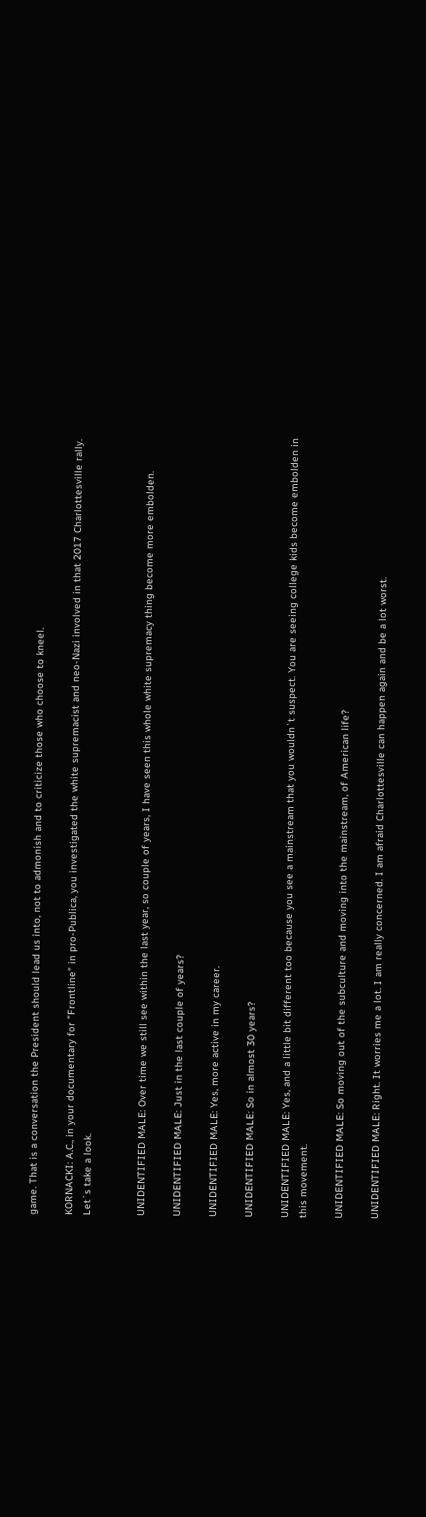game. That is a conversation the President should lead us into, not to admonish and to criticize those who choose to kneel.

KORNACKI: A.C., in your documentary for "Frontline" in pro-Publica, you investigated the white supremacist and neo-Nazi involved in that 2017 Charlottesville rally. Let`s take a look.


UNIDENTIFIED MALE: Over time we still see within the last year, so couple of years, I have seen this whole white supremacy thing become more embolden.

UNIDENTIFIED MALE: Just in the last couple of years?

UNIDENTIFIED MALE: Yes, more active in my career.

UNIDENTIFIED MALE: So in almost 30 years?

UNIDENTIFIED MALE: Yes, and a little bit different too because you see a mainstream that you wouldn`t suspect. You are seeing college kids become embolden in this movement.

UNIDENTIFIED MALE: So moving out of the subculture and moving into the mainstream, of American life?

UNIDENTIFIED MALE: Right. It worries me a lot. I am really concerned. I am afraid Charlottesville can happen again and be a lot worst.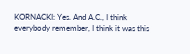KORNACKI: Yes. And A.C., I think everybody remember, I think it was this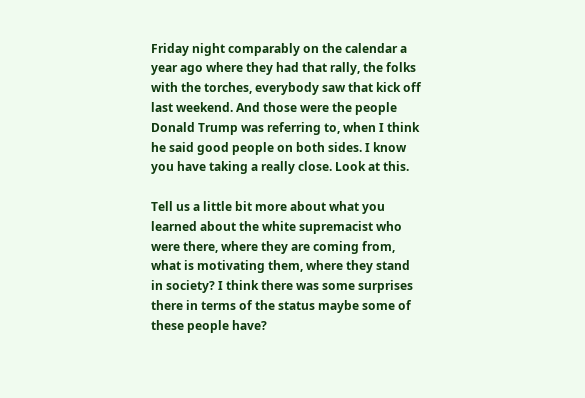Friday night comparably on the calendar a year ago where they had that rally, the folks with the torches, everybody saw that kick off last weekend. And those were the people Donald Trump was referring to, when I think he said good people on both sides. I know you have taking a really close. Look at this.

Tell us a little bit more about what you learned about the white supremacist who were there, where they are coming from, what is motivating them, where they stand in society? I think there was some surprises there in terms of the status maybe some of these people have?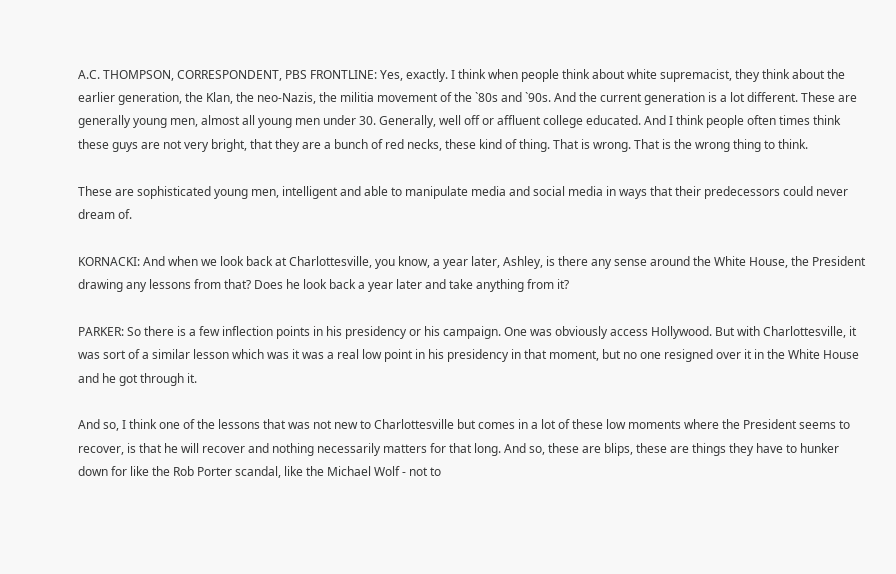A.C. THOMPSON, CORRESPONDENT, PBS FRONTLINE: Yes, exactly. I think when people think about white supremacist, they think about the earlier generation, the Klan, the neo-Nazis, the militia movement of the `80s and `90s. And the current generation is a lot different. These are generally young men, almost all young men under 30. Generally, well off or affluent college educated. And I think people often times think these guys are not very bright, that they are a bunch of red necks, these kind of thing. That is wrong. That is the wrong thing to think.

These are sophisticated young men, intelligent and able to manipulate media and social media in ways that their predecessors could never dream of.

KORNACKI: And when we look back at Charlottesville, you know, a year later, Ashley, is there any sense around the White House, the President drawing any lessons from that? Does he look back a year later and take anything from it?

PARKER: So there is a few inflection points in his presidency or his campaign. One was obviously access Hollywood. But with Charlottesville, it was sort of a similar lesson which was it was a real low point in his presidency in that moment, but no one resigned over it in the White House and he got through it.

And so, I think one of the lessons that was not new to Charlottesville but comes in a lot of these low moments where the President seems to recover, is that he will recover and nothing necessarily matters for that long. And so, these are blips, these are things they have to hunker down for like the Rob Porter scandal, like the Michael Wolf - not to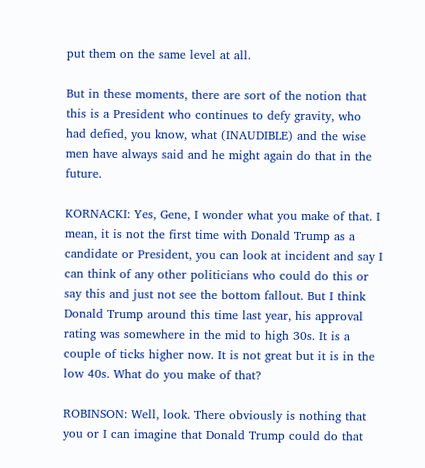put them on the same level at all.

But in these moments, there are sort of the notion that this is a President who continues to defy gravity, who had defied, you know, what (INAUDIBLE) and the wise men have always said and he might again do that in the future.

KORNACKI: Yes, Gene, I wonder what you make of that. I mean, it is not the first time with Donald Trump as a candidate or President, you can look at incident and say I can think of any other politicians who could do this or say this and just not see the bottom fallout. But I think Donald Trump around this time last year, his approval rating was somewhere in the mid to high 30s. It is a couple of ticks higher now. It is not great but it is in the low 40s. What do you make of that?

ROBINSON: Well, look. There obviously is nothing that you or I can imagine that Donald Trump could do that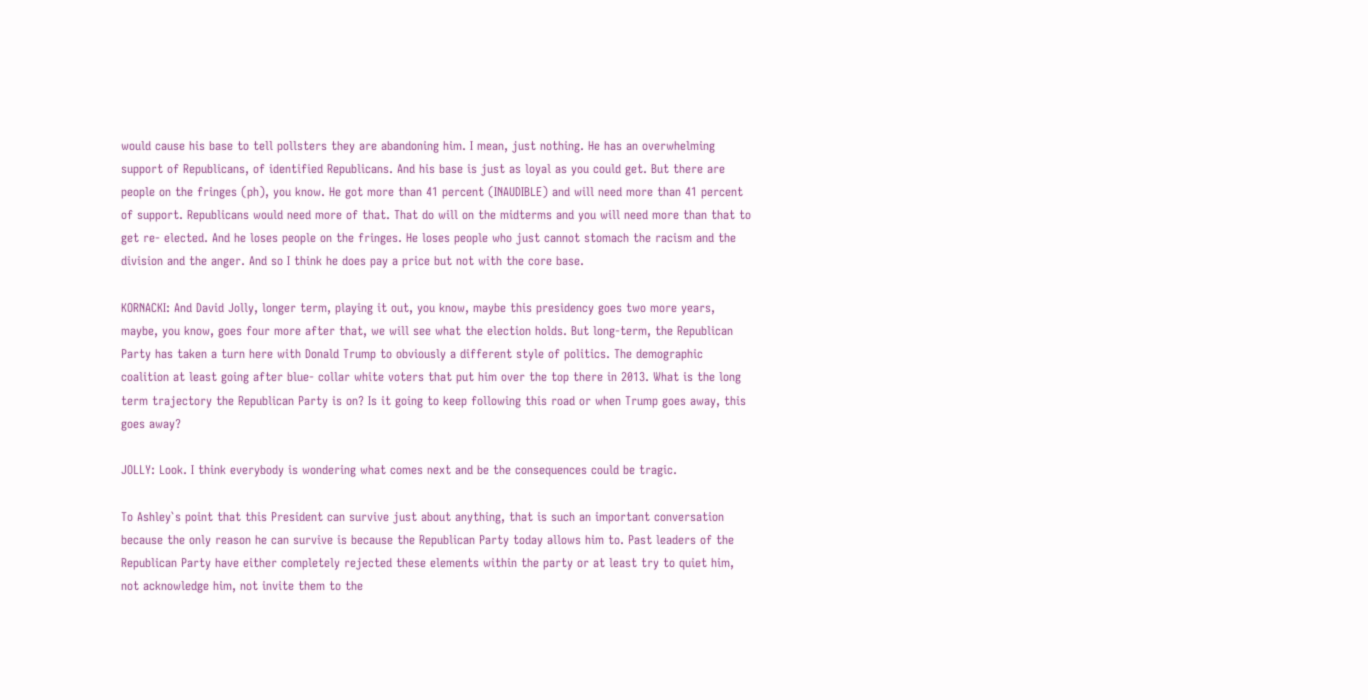would cause his base to tell pollsters they are abandoning him. I mean, just nothing. He has an overwhelming support of Republicans, of identified Republicans. And his base is just as loyal as you could get. But there are people on the fringes (ph), you know. He got more than 41 percent (INAUDIBLE) and will need more than 41 percent of support. Republicans would need more of that. That do will on the midterms and you will need more than that to get re- elected. And he loses people on the fringes. He loses people who just cannot stomach the racism and the division and the anger. And so I think he does pay a price but not with the core base.

KORNACKI: And David Jolly, longer term, playing it out, you know, maybe this presidency goes two more years, maybe, you know, goes four more after that, we will see what the election holds. But long-term, the Republican Party has taken a turn here with Donald Trump to obviously a different style of politics. The demographic coalition at least going after blue- collar white voters that put him over the top there in 2013. What is the long term trajectory the Republican Party is on? Is it going to keep following this road or when Trump goes away, this goes away?

JOLLY: Look. I think everybody is wondering what comes next and be the consequences could be tragic.

To Ashley`s point that this President can survive just about anything, that is such an important conversation because the only reason he can survive is because the Republican Party today allows him to. Past leaders of the Republican Party have either completely rejected these elements within the party or at least try to quiet him, not acknowledge him, not invite them to the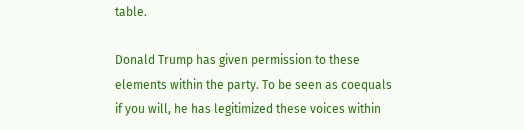table.

Donald Trump has given permission to these elements within the party. To be seen as coequals if you will, he has legitimized these voices within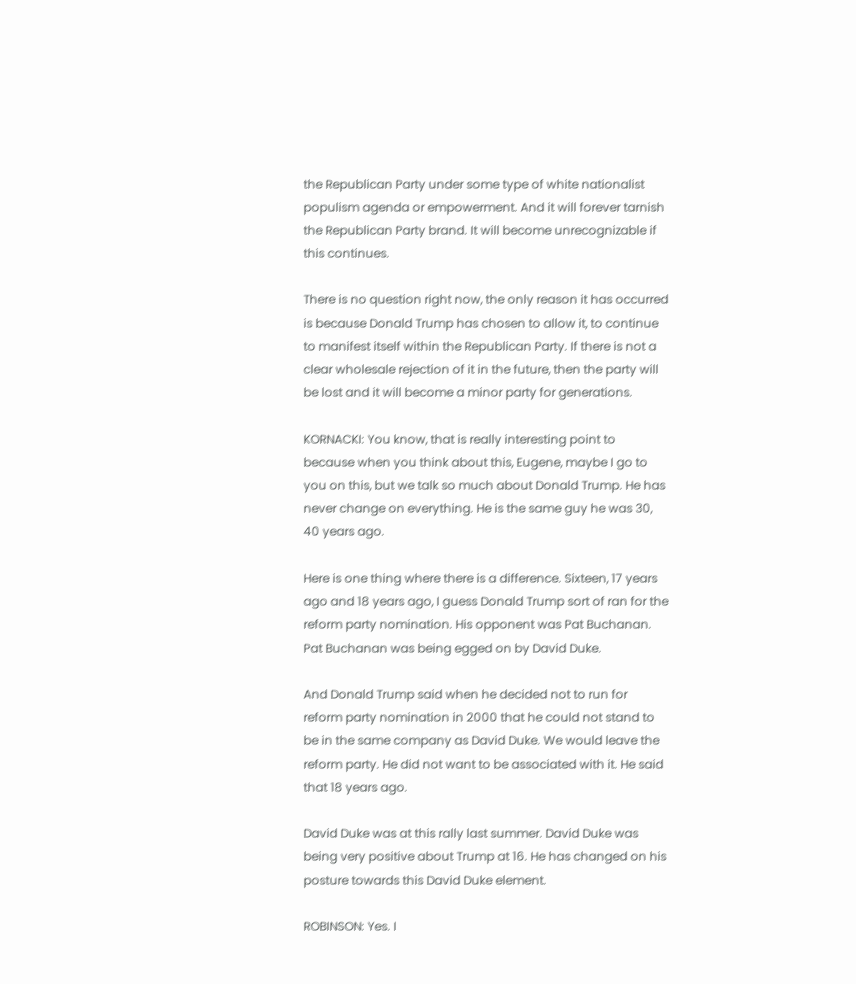the Republican Party under some type of white nationalist populism agenda or empowerment. And it will forever tarnish the Republican Party brand. It will become unrecognizable if this continues.

There is no question right now, the only reason it has occurred is because Donald Trump has chosen to allow it, to continue to manifest itself within the Republican Party. If there is not a clear wholesale rejection of it in the future, then the party will be lost and it will become a minor party for generations.

KORNACKI: You know, that is really interesting point to because when you think about this, Eugene, maybe I go to you on this, but we talk so much about Donald Trump. He has never change on everything. He is the same guy he was 30, 40 years ago.

Here is one thing where there is a difference. Sixteen, 17 years ago and 18 years ago, I guess Donald Trump sort of ran for the reform party nomination. His opponent was Pat Buchanan. Pat Buchanan was being egged on by David Duke.

And Donald Trump said when he decided not to run for reform party nomination in 2000 that he could not stand to be in the same company as David Duke. We would leave the reform party. He did not want to be associated with it. He said that 18 years ago.

David Duke was at this rally last summer. David Duke was being very positive about Trump at 16. He has changed on his posture towards this David Duke element.

ROBINSON: Yes. I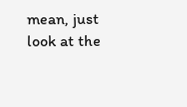mean, just look at the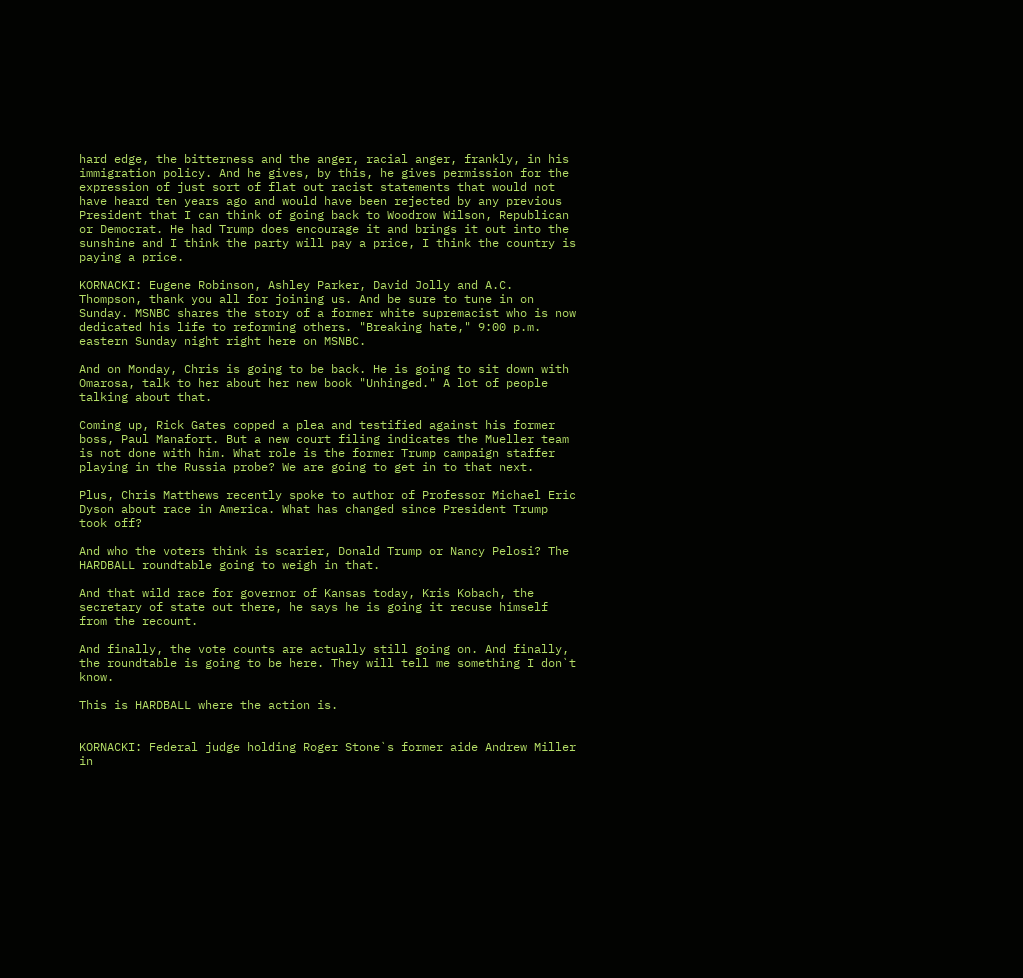hard edge, the bitterness and the anger, racial anger, frankly, in his immigration policy. And he gives, by this, he gives permission for the expression of just sort of flat out racist statements that would not have heard ten years ago and would have been rejected by any previous President that I can think of going back to Woodrow Wilson, Republican or Democrat. He had Trump does encourage it and brings it out into the sunshine and I think the party will pay a price, I think the country is paying a price.

KORNACKI: Eugene Robinson, Ashley Parker, David Jolly and A.C. Thompson, thank you all for joining us. And be sure to tune in on Sunday. MSNBC shares the story of a former white supremacist who is now dedicated his life to reforming others. "Breaking hate," 9:00 p.m. eastern Sunday night right here on MSNBC.

And on Monday, Chris is going to be back. He is going to sit down with Omarosa, talk to her about her new book "Unhinged." A lot of people talking about that.

Coming up, Rick Gates copped a plea and testified against his former boss, Paul Manafort. But a new court filing indicates the Mueller team is not done with him. What role is the former Trump campaign staffer playing in the Russia probe? We are going to get in to that next.

Plus, Chris Matthews recently spoke to author of Professor Michael Eric Dyson about race in America. What has changed since President Trump took off?

And who the voters think is scarier, Donald Trump or Nancy Pelosi? The HARDBALL roundtable going to weigh in that.

And that wild race for governor of Kansas today, Kris Kobach, the secretary of state out there, he says he is going it recuse himself from the recount.

And finally, the vote counts are actually still going on. And finally, the roundtable is going to be here. They will tell me something I don`t know.

This is HARDBALL where the action is.


KORNACKI: Federal judge holding Roger Stone`s former aide Andrew Miller in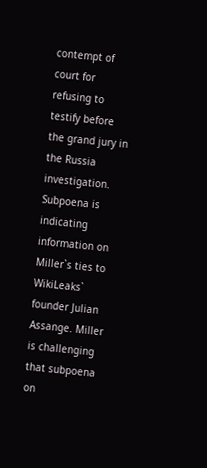contempt of court for refusing to testify before the grand jury in the Russia investigation. Subpoena is indicating information on Miller`s ties to WikiLeaks` founder Julian Assange. Miller is challenging that subpoena on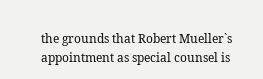the grounds that Robert Mueller`s appointment as special counsel is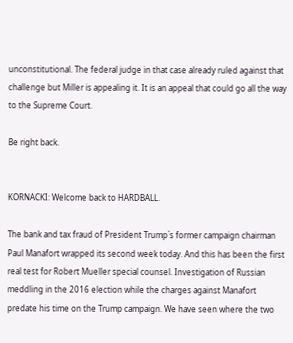unconstitutional. The federal judge in that case already ruled against that challenge but Miller is appealing it. It is an appeal that could go all the way to the Supreme Court.

Be right back.


KORNACKI: Welcome back to HARDBALL.

The bank and tax fraud of President Trump`s former campaign chairman Paul Manafort wrapped its second week today. And this has been the first real test for Robert Mueller special counsel. Investigation of Russian meddling in the 2016 election while the charges against Manafort predate his time on the Trump campaign. We have seen where the two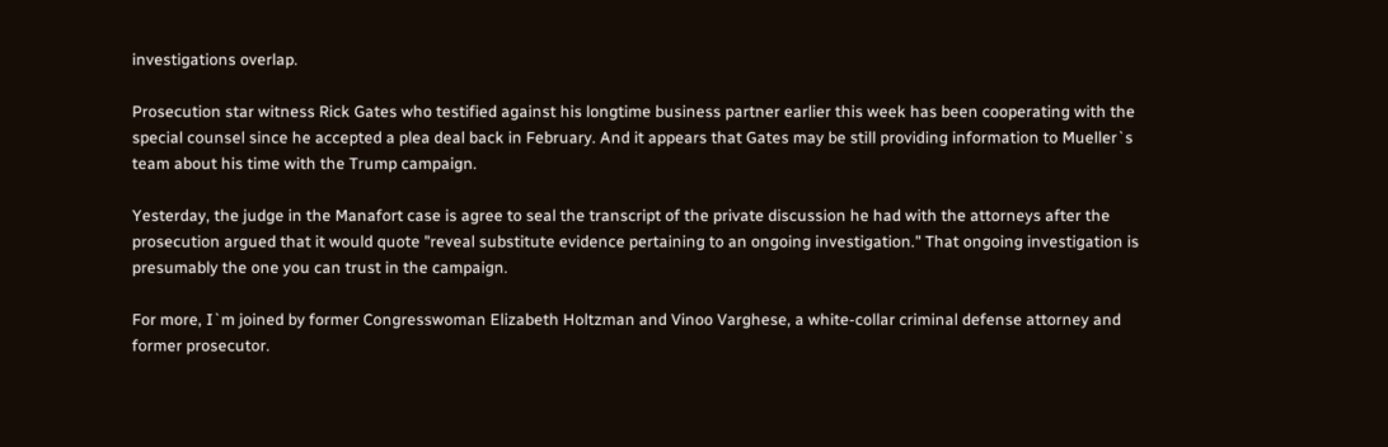investigations overlap.

Prosecution star witness Rick Gates who testified against his longtime business partner earlier this week has been cooperating with the special counsel since he accepted a plea deal back in February. And it appears that Gates may be still providing information to Mueller`s team about his time with the Trump campaign.

Yesterday, the judge in the Manafort case is agree to seal the transcript of the private discussion he had with the attorneys after the prosecution argued that it would quote "reveal substitute evidence pertaining to an ongoing investigation." That ongoing investigation is presumably the one you can trust in the campaign.

For more, I`m joined by former Congresswoman Elizabeth Holtzman and Vinoo Varghese, a white-collar criminal defense attorney and former prosecutor.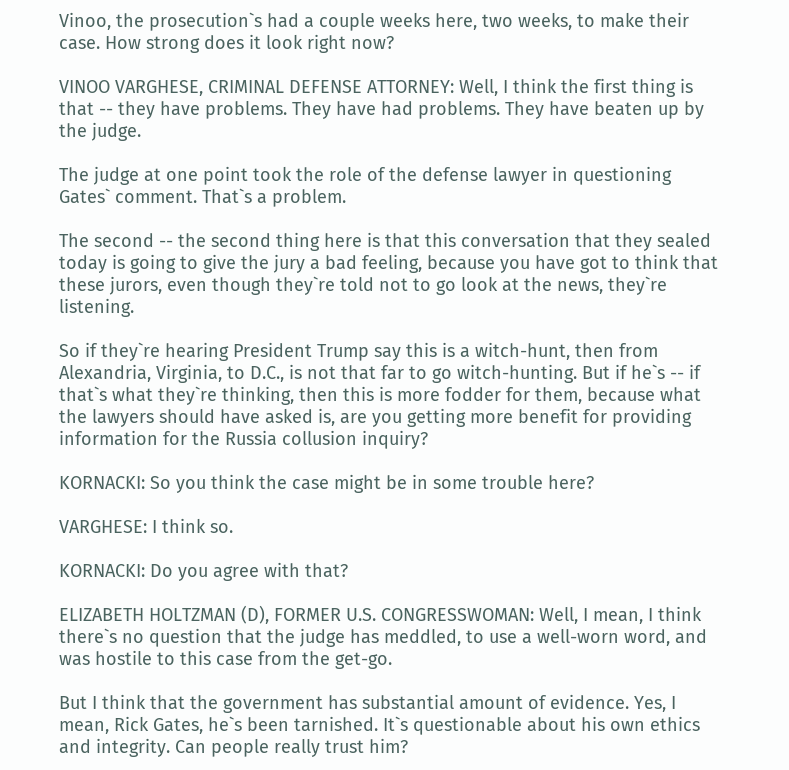Vinoo, the prosecution`s had a couple weeks here, two weeks, to make their case. How strong does it look right now?

VINOO VARGHESE, CRIMINAL DEFENSE ATTORNEY: Well, I think the first thing is that -- they have problems. They have had problems. They have beaten up by the judge.

The judge at one point took the role of the defense lawyer in questioning Gates` comment. That`s a problem.

The second -- the second thing here is that this conversation that they sealed today is going to give the jury a bad feeling, because you have got to think that these jurors, even though they`re told not to go look at the news, they`re listening.

So if they`re hearing President Trump say this is a witch-hunt, then from Alexandria, Virginia, to D.C., is not that far to go witch-hunting. But if he`s -- if that`s what they`re thinking, then this is more fodder for them, because what the lawyers should have asked is, are you getting more benefit for providing information for the Russia collusion inquiry?

KORNACKI: So you think the case might be in some trouble here?

VARGHESE: I think so.

KORNACKI: Do you agree with that?

ELIZABETH HOLTZMAN (D), FORMER U.S. CONGRESSWOMAN: Well, I mean, I think there`s no question that the judge has meddled, to use a well-worn word, and was hostile to this case from the get-go.

But I think that the government has substantial amount of evidence. Yes, I mean, Rick Gates, he`s been tarnished. It`s questionable about his own ethics and integrity. Can people really trust him?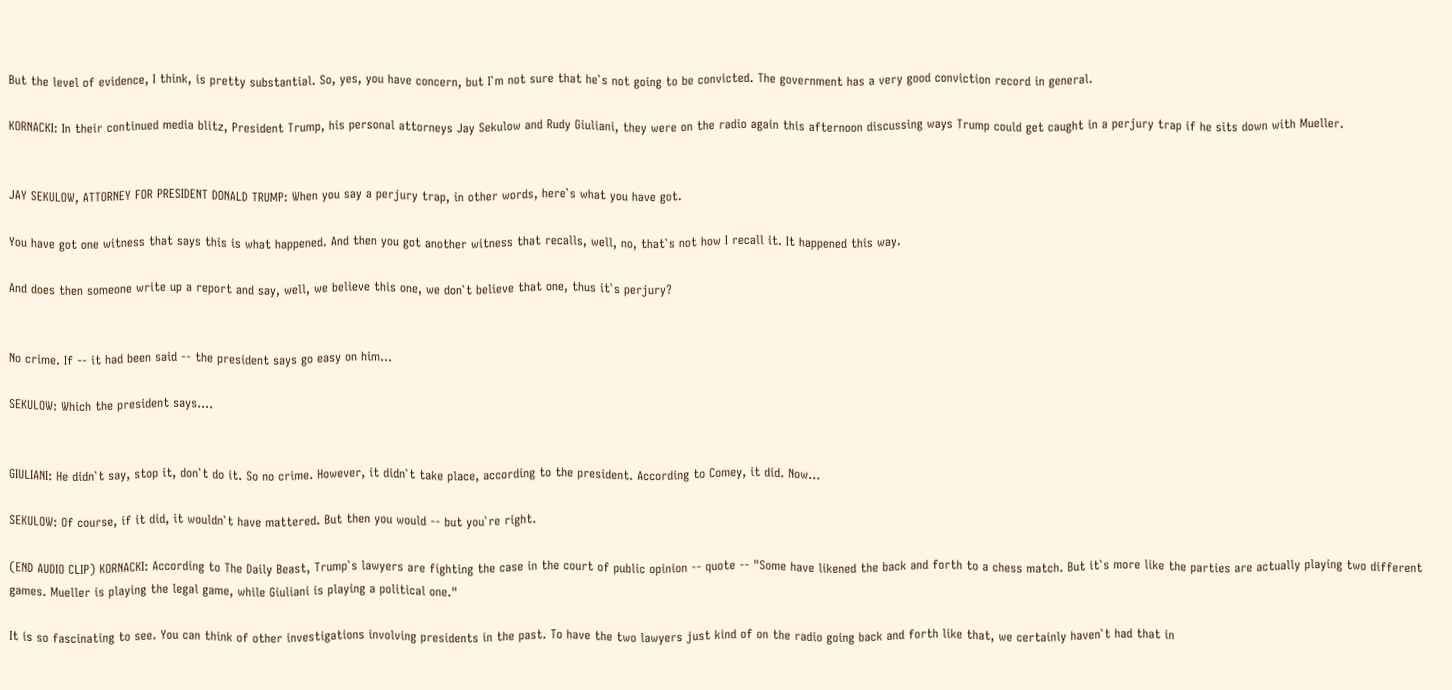But the level of evidence, I think, is pretty substantial. So, yes, you have concern, but I`m not sure that he`s not going to be convicted. The government has a very good conviction record in general.

KORNACKI: In their continued media blitz, President Trump, his personal attorneys Jay Sekulow and Rudy Giuliani, they were on the radio again this afternoon discussing ways Trump could get caught in a perjury trap if he sits down with Mueller.


JAY SEKULOW, ATTORNEY FOR PRESIDENT DONALD TRUMP: When you say a perjury trap, in other words, here`s what you have got.

You have got one witness that says this is what happened. And then you got another witness that recalls, well, no, that`s not how I recall it. It happened this way.

And does then someone write up a report and say, well, we believe this one, we don`t believe that one, thus it`s perjury?


No crime. If -- it had been said -- the president says go easy on him...

SEKULOW: Which the president says....


GIULIANI: He didn`t say, stop it, don`t do it. So no crime. However, it didn`t take place, according to the president. According to Comey, it did. Now...

SEKULOW: Of course, if it did, it wouldn`t have mattered. But then you would -- but you`re right.

(END AUDIO CLIP) KORNACKI: According to The Daily Beast, Trump`s lawyers are fighting the case in the court of public opinion -- quote -- "Some have likened the back and forth to a chess match. But it`s more like the parties are actually playing two different games. Mueller is playing the legal game, while Giuliani is playing a political one."

It is so fascinating to see. You can think of other investigations involving presidents in the past. To have the two lawyers just kind of on the radio going back and forth like that, we certainly haven`t had that in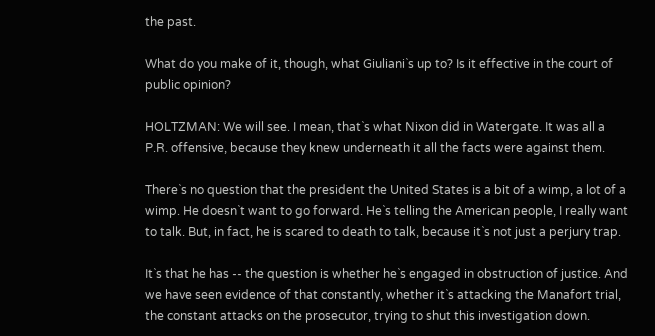the past.

What do you make of it, though, what Giuliani`s up to? Is it effective in the court of public opinion?

HOLTZMAN: We will see. I mean, that`s what Nixon did in Watergate. It was all a P.R. offensive, because they knew underneath it all the facts were against them.

There`s no question that the president the United States is a bit of a wimp, a lot of a wimp. He doesn`t want to go forward. He`s telling the American people, I really want to talk. But, in fact, he is scared to death to talk, because it`s not just a perjury trap.

It`s that he has -- the question is whether he`s engaged in obstruction of justice. And we have seen evidence of that constantly, whether it`s attacking the Manafort trial, the constant attacks on the prosecutor, trying to shut this investigation down.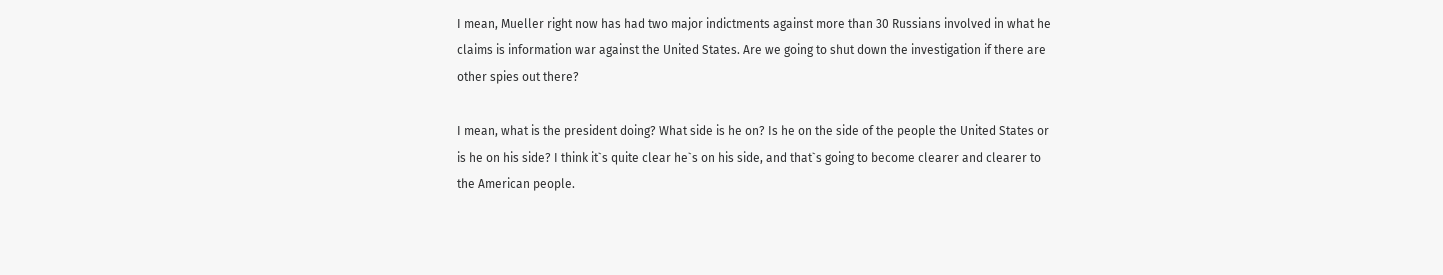I mean, Mueller right now has had two major indictments against more than 30 Russians involved in what he claims is information war against the United States. Are we going to shut down the investigation if there are other spies out there?

I mean, what is the president doing? What side is he on? Is he on the side of the people the United States or is he on his side? I think it`s quite clear he`s on his side, and that`s going to become clearer and clearer to the American people.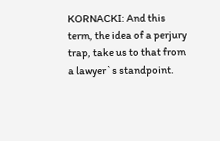KORNACKI: And this term, the idea of a perjury trap, take us to that from a lawyer`s standpoint.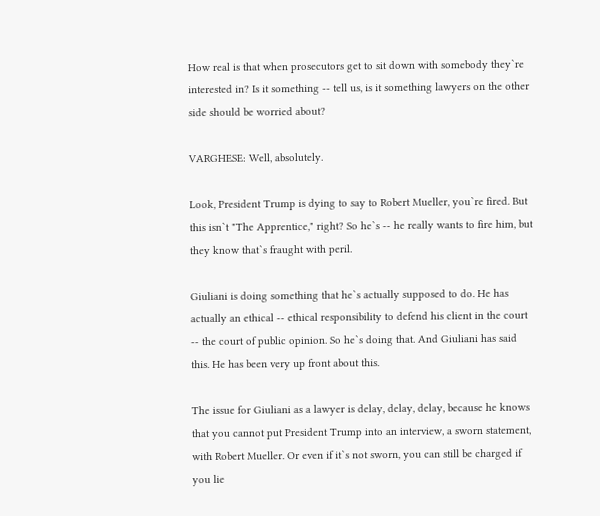How real is that when prosecutors get to sit down with somebody they`re interested in? Is it something -- tell us, is it something lawyers on the other side should be worried about?

VARGHESE: Well, absolutely.

Look, President Trump is dying to say to Robert Mueller, you`re fired. But this isn`t "The Apprentice," right? So he`s -- he really wants to fire him, but they know that`s fraught with peril.

Giuliani is doing something that he`s actually supposed to do. He has actually an ethical -- ethical responsibility to defend his client in the court -- the court of public opinion. So he`s doing that. And Giuliani has said this. He has been very up front about this.

The issue for Giuliani as a lawyer is delay, delay, delay, because he knows that you cannot put President Trump into an interview, a sworn statement, with Robert Mueller. Or even if it`s not sworn, you can still be charged if you lie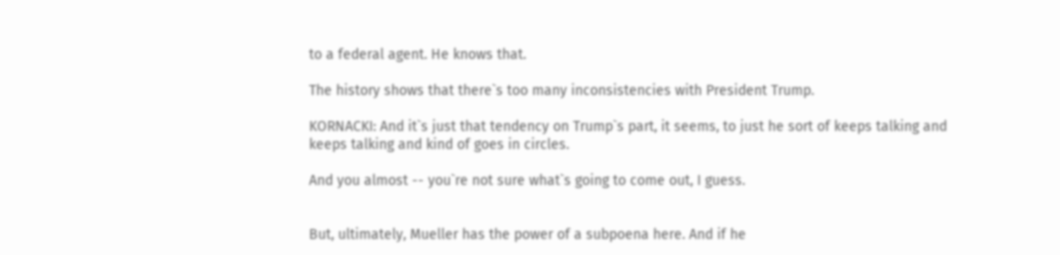to a federal agent. He knows that.

The history shows that there`s too many inconsistencies with President Trump.

KORNACKI: And it`s just that tendency on Trump`s part, it seems, to just he sort of keeps talking and keeps talking and kind of goes in circles.

And you almost -- you`re not sure what`s going to come out, I guess.


But, ultimately, Mueller has the power of a subpoena here. And if he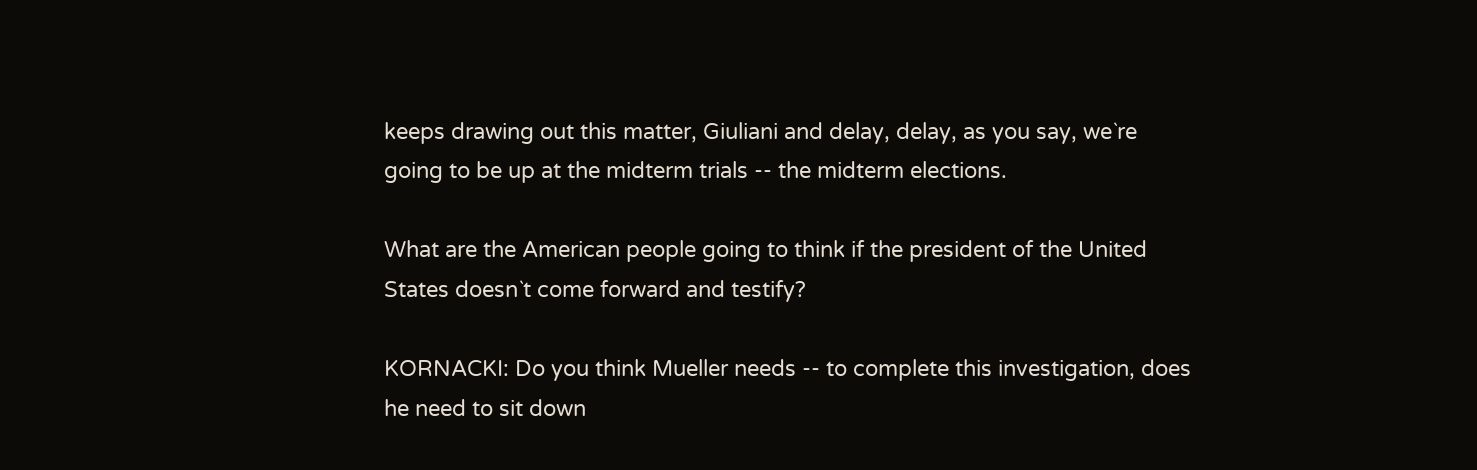keeps drawing out this matter, Giuliani and delay, delay, as you say, we`re going to be up at the midterm trials -- the midterm elections.

What are the American people going to think if the president of the United States doesn`t come forward and testify?

KORNACKI: Do you think Mueller needs -- to complete this investigation, does he need to sit down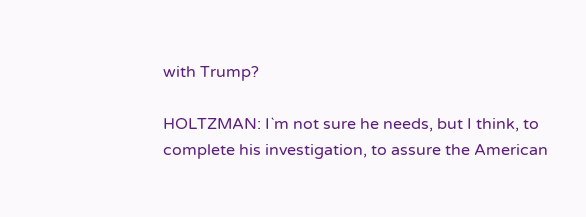with Trump?

HOLTZMAN: I`m not sure he needs, but I think, to complete his investigation, to assure the American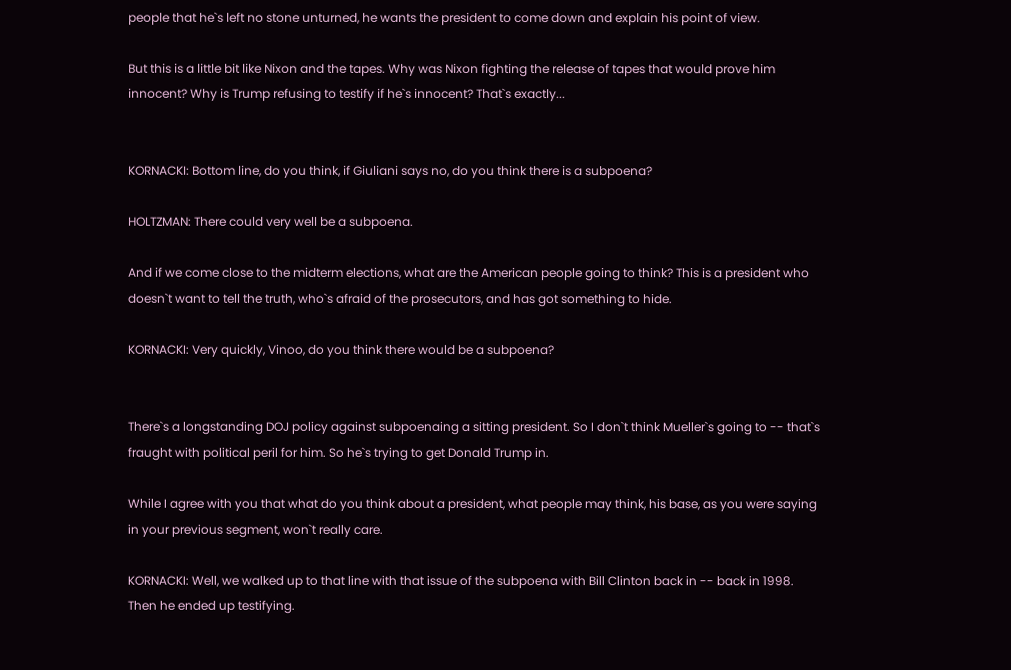people that he`s left no stone unturned, he wants the president to come down and explain his point of view.

But this is a little bit like Nixon and the tapes. Why was Nixon fighting the release of tapes that would prove him innocent? Why is Trump refusing to testify if he`s innocent? That`s exactly...


KORNACKI: Bottom line, do you think, if Giuliani says no, do you think there is a subpoena?

HOLTZMAN: There could very well be a subpoena.

And if we come close to the midterm elections, what are the American people going to think? This is a president who doesn`t want to tell the truth, who`s afraid of the prosecutors, and has got something to hide.

KORNACKI: Very quickly, Vinoo, do you think there would be a subpoena?


There`s a longstanding DOJ policy against subpoenaing a sitting president. So I don`t think Mueller`s going to -- that`s fraught with political peril for him. So he`s trying to get Donald Trump in.

While I agree with you that what do you think about a president, what people may think, his base, as you were saying in your previous segment, won`t really care.

KORNACKI: Well, we walked up to that line with that issue of the subpoena with Bill Clinton back in -- back in 1998. Then he ended up testifying.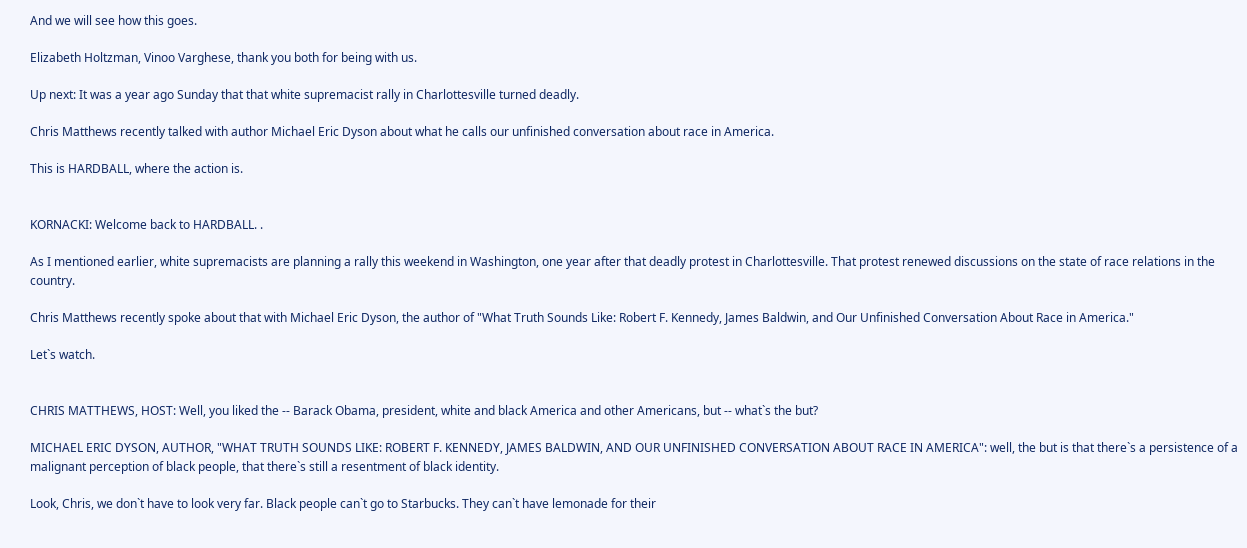And we will see how this goes.

Elizabeth Holtzman, Vinoo Varghese, thank you both for being with us.

Up next: It was a year ago Sunday that that white supremacist rally in Charlottesville turned deadly.

Chris Matthews recently talked with author Michael Eric Dyson about what he calls our unfinished conversation about race in America.

This is HARDBALL, where the action is.


KORNACKI: Welcome back to HARDBALL. .

As I mentioned earlier, white supremacists are planning a rally this weekend in Washington, one year after that deadly protest in Charlottesville. That protest renewed discussions on the state of race relations in the country.

Chris Matthews recently spoke about that with Michael Eric Dyson, the author of "What Truth Sounds Like: Robert F. Kennedy, James Baldwin, and Our Unfinished Conversation About Race in America."

Let`s watch.


CHRIS MATTHEWS, HOST: Well, you liked the -- Barack Obama, president, white and black America and other Americans, but -- what`s the but?

MICHAEL ERIC DYSON, AUTHOR, "WHAT TRUTH SOUNDS LIKE: ROBERT F. KENNEDY, JAMES BALDWIN, AND OUR UNFINISHED CONVERSATION ABOUT RACE IN AMERICA": well, the but is that there`s a persistence of a malignant perception of black people, that there`s still a resentment of black identity.

Look, Chris, we don`t have to look very far. Black people can`t go to Starbucks. They can`t have lemonade for their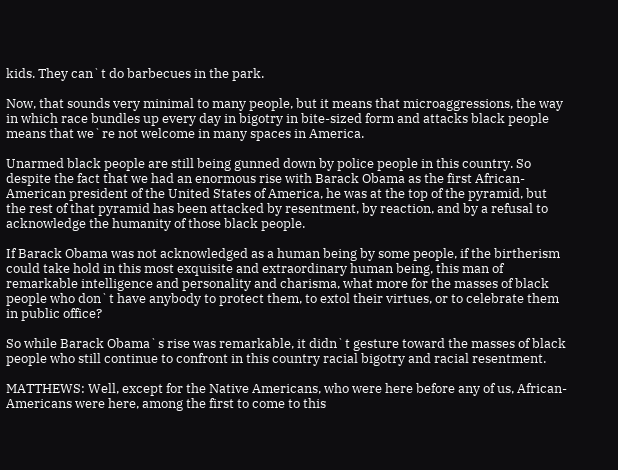kids. They can`t do barbecues in the park.

Now, that sounds very minimal to many people, but it means that microaggressions, the way in which race bundles up every day in bigotry in bite-sized form and attacks black people means that we`re not welcome in many spaces in America.

Unarmed black people are still being gunned down by police people in this country. So despite the fact that we had an enormous rise with Barack Obama as the first African-American president of the United States of America, he was at the top of the pyramid, but the rest of that pyramid has been attacked by resentment, by reaction, and by a refusal to acknowledge the humanity of those black people.

If Barack Obama was not acknowledged as a human being by some people, if the birtherism could take hold in this most exquisite and extraordinary human being, this man of remarkable intelligence and personality and charisma, what more for the masses of black people who don`t have anybody to protect them, to extol their virtues, or to celebrate them in public office?

So while Barack Obama`s rise was remarkable, it didn`t gesture toward the masses of black people who still continue to confront in this country racial bigotry and racial resentment.

MATTHEWS: Well, except for the Native Americans, who were here before any of us, African-Americans were here, among the first to come to this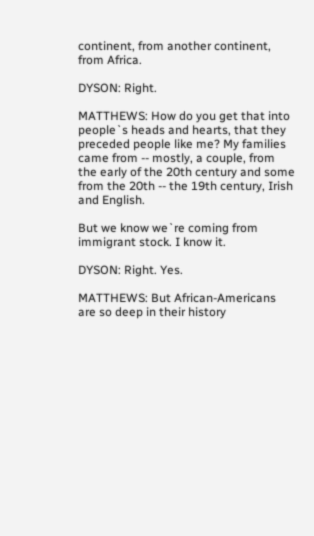continent, from another continent, from Africa.

DYSON: Right.

MATTHEWS: How do you get that into people`s heads and hearts, that they preceded people like me? My families came from -- mostly, a couple, from the early of the 20th century and some from the 20th -- the 19th century, Irish and English.

But we know we`re coming from immigrant stock. I know it.

DYSON: Right. Yes.

MATTHEWS: But African-Americans are so deep in their history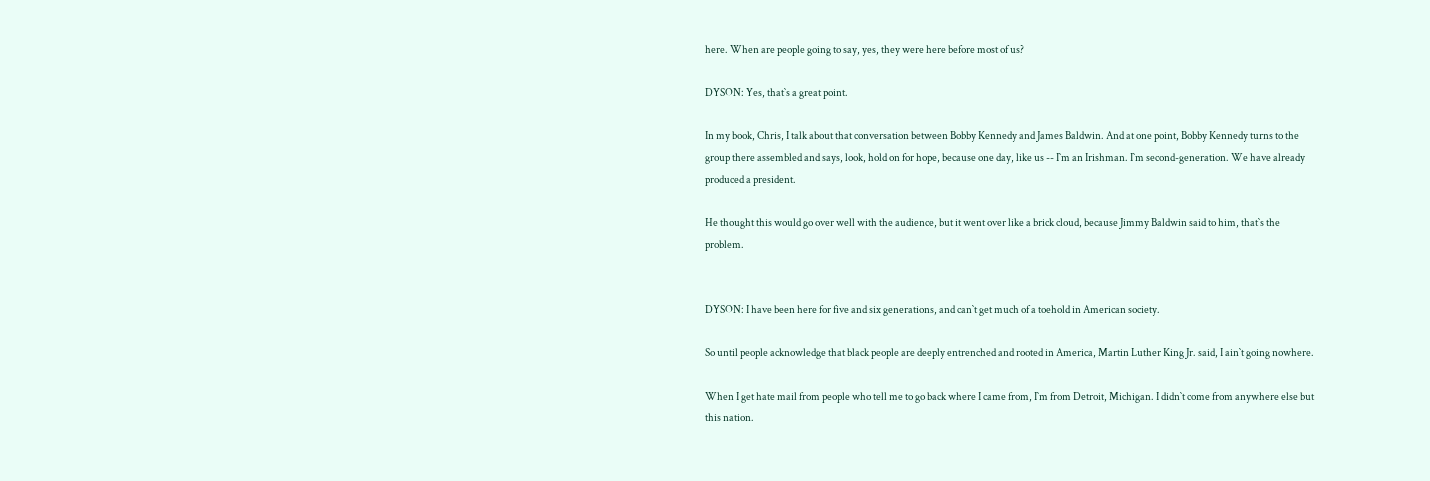here. When are people going to say, yes, they were here before most of us?

DYSON: Yes, that`s a great point.

In my book, Chris, I talk about that conversation between Bobby Kennedy and James Baldwin. And at one point, Bobby Kennedy turns to the group there assembled and says, look, hold on for hope, because one day, like us -- I`m an Irishman. I`m second-generation. We have already produced a president.

He thought this would go over well with the audience, but it went over like a brick cloud, because Jimmy Baldwin said to him, that`s the problem.


DYSON: I have been here for five and six generations, and can`t get much of a toehold in American society.

So until people acknowledge that black people are deeply entrenched and rooted in America, Martin Luther King Jr. said, I ain`t going nowhere.

When I get hate mail from people who tell me to go back where I came from, I`m from Detroit, Michigan. I didn`t come from anywhere else but this nation.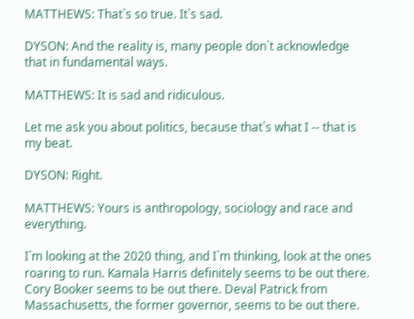MATTHEWS: That`s so true. It`s sad.

DYSON: And the reality is, many people don`t acknowledge that in fundamental ways.

MATTHEWS: It is sad and ridiculous.

Let me ask you about politics, because that`s what I -- that is my beat.

DYSON: Right.

MATTHEWS: Yours is anthropology, sociology and race and everything.

I`m looking at the 2020 thing, and I`m thinking, look at the ones roaring to run. Kamala Harris definitely seems to be out there. Cory Booker seems to be out there. Deval Patrick from Massachusetts, the former governor, seems to be out there.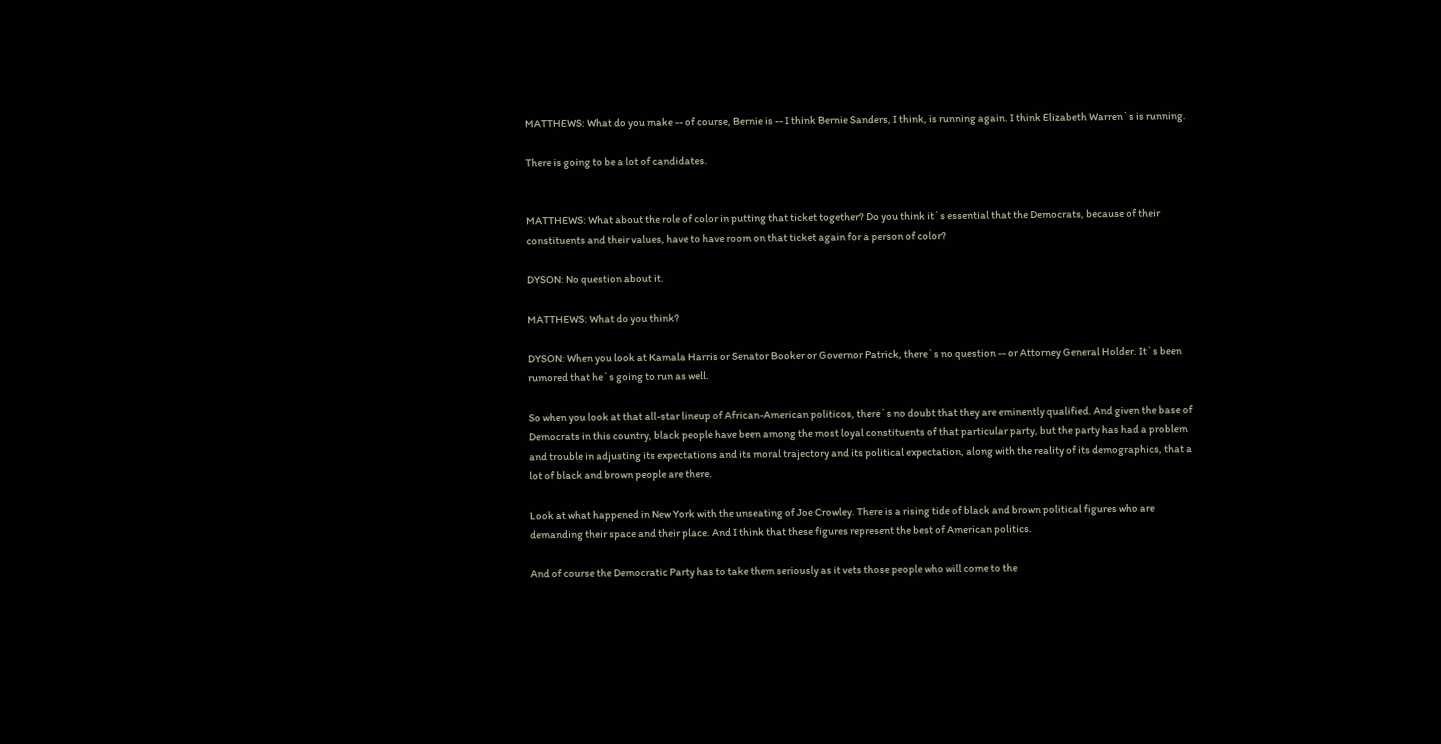MATTHEWS: What do you make -- of course, Bernie is -- I think Bernie Sanders, I think, is running again. I think Elizabeth Warren`s is running.

There is going to be a lot of candidates.


MATTHEWS: What about the role of color in putting that ticket together? Do you think it`s essential that the Democrats, because of their constituents and their values, have to have room on that ticket again for a person of color?

DYSON: No question about it.

MATTHEWS: What do you think?

DYSON: When you look at Kamala Harris or Senator Booker or Governor Patrick, there`s no question -- or Attorney General Holder. It`s been rumored that he`s going to run as well.

So when you look at that all-star lineup of African-American politicos, there`s no doubt that they are eminently qualified. And given the base of Democrats in this country, black people have been among the most loyal constituents of that particular party, but the party has had a problem and trouble in adjusting its expectations and its moral trajectory and its political expectation, along with the reality of its demographics, that a lot of black and brown people are there.

Look at what happened in New York with the unseating of Joe Crowley. There is a rising tide of black and brown political figures who are demanding their space and their place. And I think that these figures represent the best of American politics.

And of course the Democratic Party has to take them seriously as it vets those people who will come to the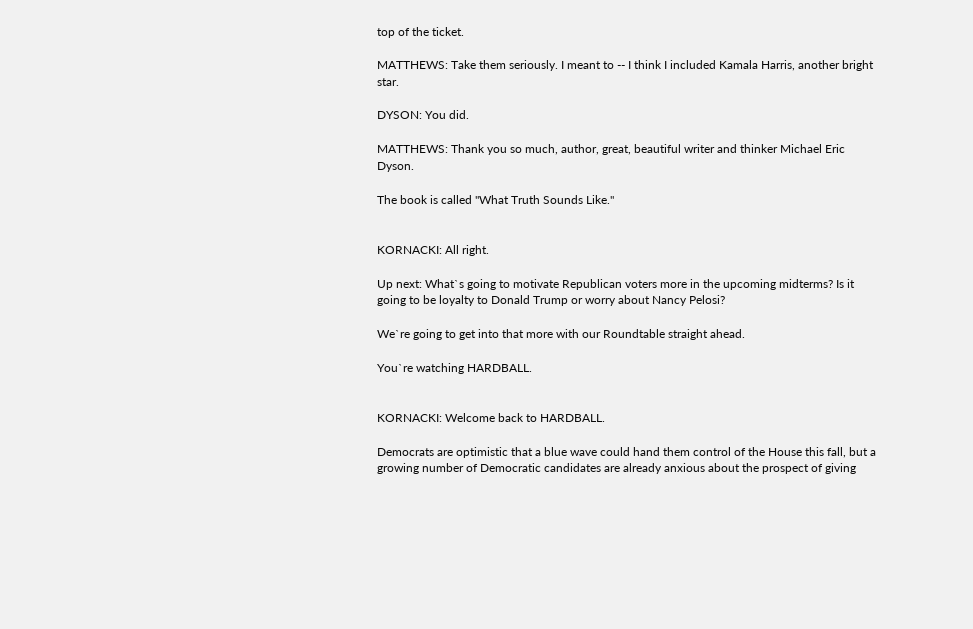top of the ticket.

MATTHEWS: Take them seriously. I meant to -- I think I included Kamala Harris, another bright star.

DYSON: You did.

MATTHEWS: Thank you so much, author, great, beautiful writer and thinker Michael Eric Dyson.

The book is called "What Truth Sounds Like."


KORNACKI: All right.

Up next: What`s going to motivate Republican voters more in the upcoming midterms? Is it going to be loyalty to Donald Trump or worry about Nancy Pelosi?

We`re going to get into that more with our Roundtable straight ahead.

You`re watching HARDBALL.


KORNACKI: Welcome back to HARDBALL.

Democrats are optimistic that a blue wave could hand them control of the House this fall, but a growing number of Democratic candidates are already anxious about the prospect of giving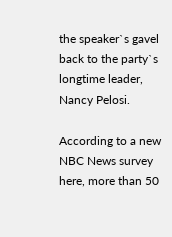the speaker`s gavel back to the party`s longtime leader, Nancy Pelosi.

According to a new NBC News survey here, more than 50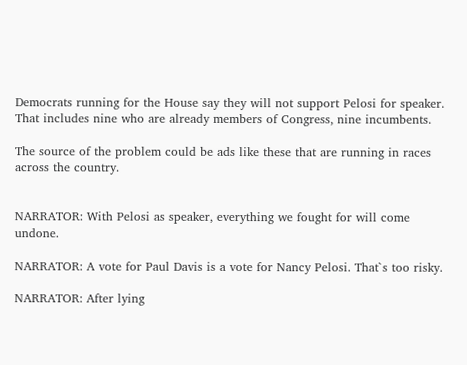Democrats running for the House say they will not support Pelosi for speaker. That includes nine who are already members of Congress, nine incumbents.

The source of the problem could be ads like these that are running in races across the country.


NARRATOR: With Pelosi as speaker, everything we fought for will come undone.

NARRATOR: A vote for Paul Davis is a vote for Nancy Pelosi. That`s too risky.

NARRATOR: After lying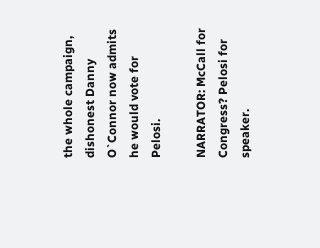the whole campaign, dishonest Danny O`Connor now admits he would vote for Pelosi.

NARRATOR: McCall for Congress? Pelosi for speaker.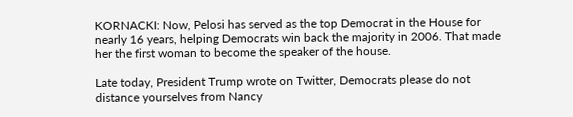KORNACKI: Now, Pelosi has served as the top Democrat in the House for nearly 16 years, helping Democrats win back the majority in 2006. That made her the first woman to become the speaker of the house.

Late today, President Trump wrote on Twitter, Democrats please do not distance yourselves from Nancy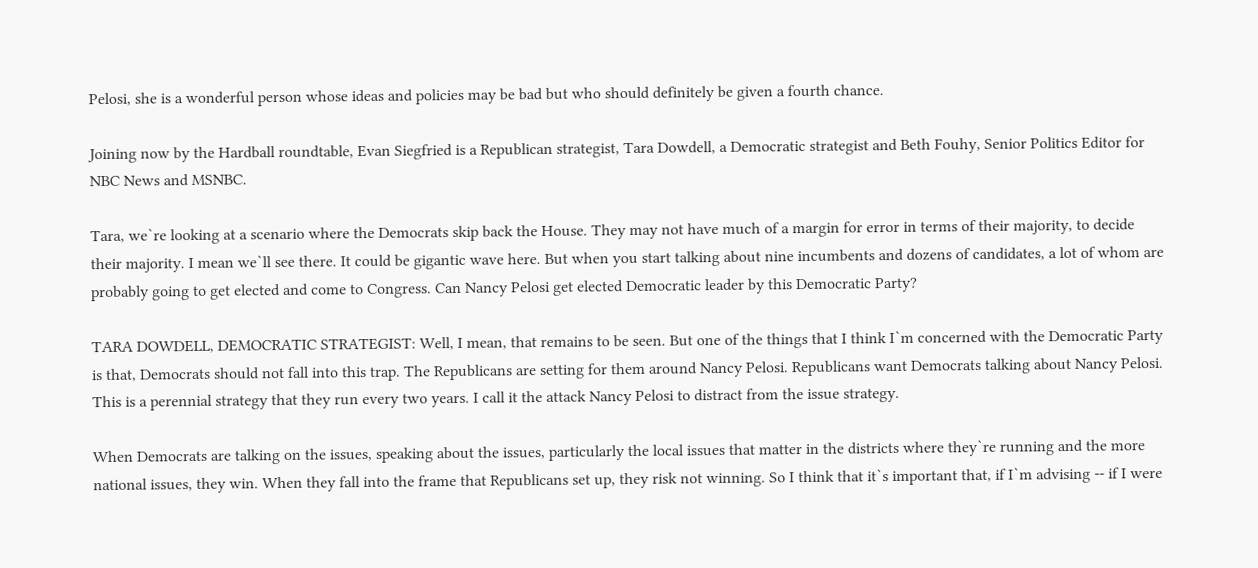Pelosi, she is a wonderful person whose ideas and policies may be bad but who should definitely be given a fourth chance.

Joining now by the Hardball roundtable, Evan Siegfried is a Republican strategist, Tara Dowdell, a Democratic strategist and Beth Fouhy, Senior Politics Editor for NBC News and MSNBC.

Tara, we`re looking at a scenario where the Democrats skip back the House. They may not have much of a margin for error in terms of their majority, to decide their majority. I mean we`ll see there. It could be gigantic wave here. But when you start talking about nine incumbents and dozens of candidates, a lot of whom are probably going to get elected and come to Congress. Can Nancy Pelosi get elected Democratic leader by this Democratic Party?

TARA DOWDELL, DEMOCRATIC STRATEGIST: Well, I mean, that remains to be seen. But one of the things that I think I`m concerned with the Democratic Party is that, Democrats should not fall into this trap. The Republicans are setting for them around Nancy Pelosi. Republicans want Democrats talking about Nancy Pelosi. This is a perennial strategy that they run every two years. I call it the attack Nancy Pelosi to distract from the issue strategy.

When Democrats are talking on the issues, speaking about the issues, particularly the local issues that matter in the districts where they`re running and the more national issues, they win. When they fall into the frame that Republicans set up, they risk not winning. So I think that it`s important that, if I`m advising -- if I were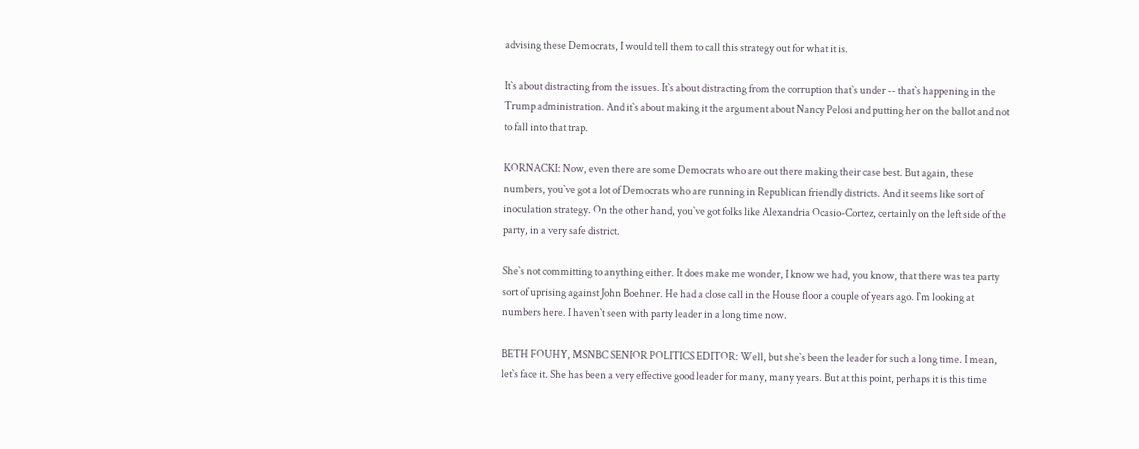advising these Democrats, I would tell them to call this strategy out for what it is.

It`s about distracting from the issues. It`s about distracting from the corruption that`s under -- that`s happening in the Trump administration. And it`s about making it the argument about Nancy Pelosi and putting her on the ballot and not to fall into that trap.

KORNACKI: Now, even there are some Democrats who are out there making their case best. But again, these numbers, you`ve got a lot of Democrats who are running in Republican friendly districts. And it seems like sort of inoculation strategy. On the other hand, you`ve got folks like Alexandria Ocasio-Cortez, certainly on the left side of the party, in a very safe district.

She`s not committing to anything either. It does make me wonder, I know we had, you know, that there was tea party sort of uprising against John Boehner. He had a close call in the House floor a couple of years ago. I`m looking at numbers here. I haven`t seen with party leader in a long time now.

BETH FOUHY, MSNBC SENIOR POLITICS EDITOR: Well, but she`s been the leader for such a long time. I mean, let`s face it. She has been a very effective good leader for many, many years. But at this point, perhaps it is this time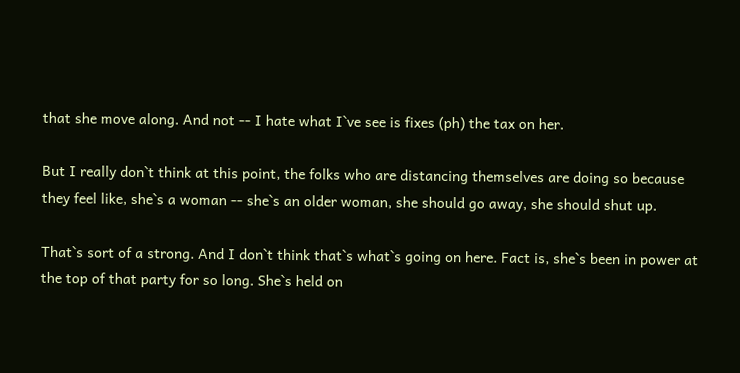that she move along. And not -- I hate what I`ve see is fixes (ph) the tax on her.

But I really don`t think at this point, the folks who are distancing themselves are doing so because they feel like, she`s a woman -- she`s an older woman, she should go away, she should shut up.

That`s sort of a strong. And I don`t think that`s what`s going on here. Fact is, she`s been in power at the top of that party for so long. She`s held on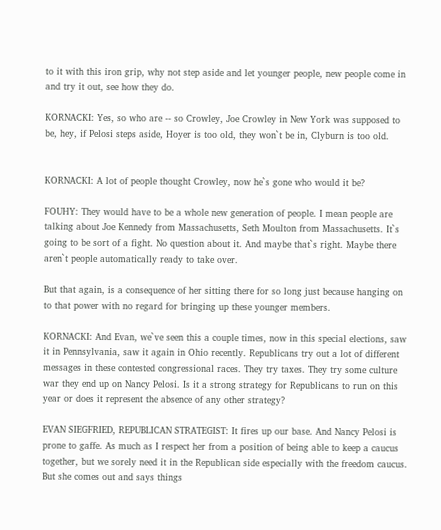to it with this iron grip, why not step aside and let younger people, new people come in and try it out, see how they do.

KORNACKI: Yes, so who are -- so Crowley, Joe Crowley in New York was supposed to be, hey, if Pelosi steps aside, Hoyer is too old, they won`t be in, Clyburn is too old.


KORNACKI: A lot of people thought Crowley, now he`s gone who would it be?

FOUHY: They would have to be a whole new generation of people. I mean people are talking about Joe Kennedy from Massachusetts, Seth Moulton from Massachusetts. It`s going to be sort of a fight. No question about it. And maybe that`s right. Maybe there aren`t people automatically ready to take over.

But that again, is a consequence of her sitting there for so long just because hanging on to that power with no regard for bringing up these younger members.

KORNACKI: And Evan, we`ve seen this a couple times, now in this special elections, saw it in Pennsylvania, saw it again in Ohio recently. Republicans try out a lot of different messages in these contested congressional races. They try taxes. They try some culture war they end up on Nancy Pelosi. Is it a strong strategy for Republicans to run on this year or does it represent the absence of any other strategy?

EVAN SIEGFRIED, REPUBLICAN STRATEGIST: It fires up our base. And Nancy Pelosi is prone to gaffe. As much as I respect her from a position of being able to keep a caucus together, but we sorely need it in the Republican side especially with the freedom caucus. But she comes out and says things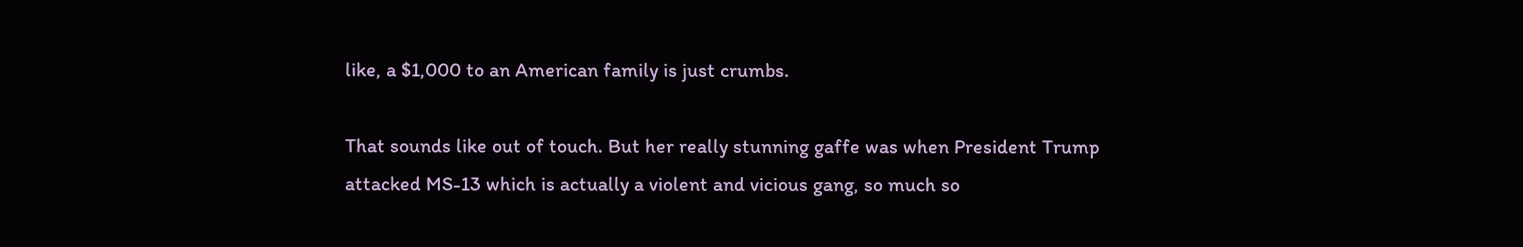like, a $1,000 to an American family is just crumbs.

That sounds like out of touch. But her really stunning gaffe was when President Trump attacked MS-13 which is actually a violent and vicious gang, so much so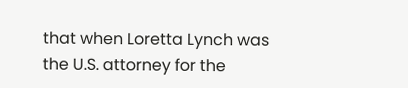that when Loretta Lynch was the U.S. attorney for the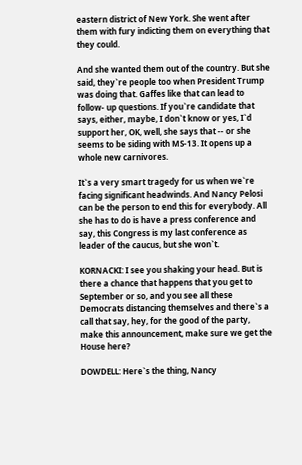eastern district of New York. She went after them with fury indicting them on everything that they could.

And she wanted them out of the country. But she said, they`re people too when President Trump was doing that. Gaffes like that can lead to follow- up questions. If you`re candidate that says, either, maybe, I don`t know or yes, I`d support her, OK, well, she says that -- or she seems to be siding with MS-13. It opens up a whole new carnivores.

It`s a very smart tragedy for us when we`re facing significant headwinds. And Nancy Pelosi can be the person to end this for everybody. All she has to do is have a press conference and say, this Congress is my last conference as leader of the caucus, but she won`t.

KORNACKI: I see you shaking your head. But is there a chance that happens that you get to September or so, and you see all these Democrats distancing themselves and there`s a call that say, hey, for the good of the party, make this announcement, make sure we get the House here?

DOWDELL: Here`s the thing, Nancy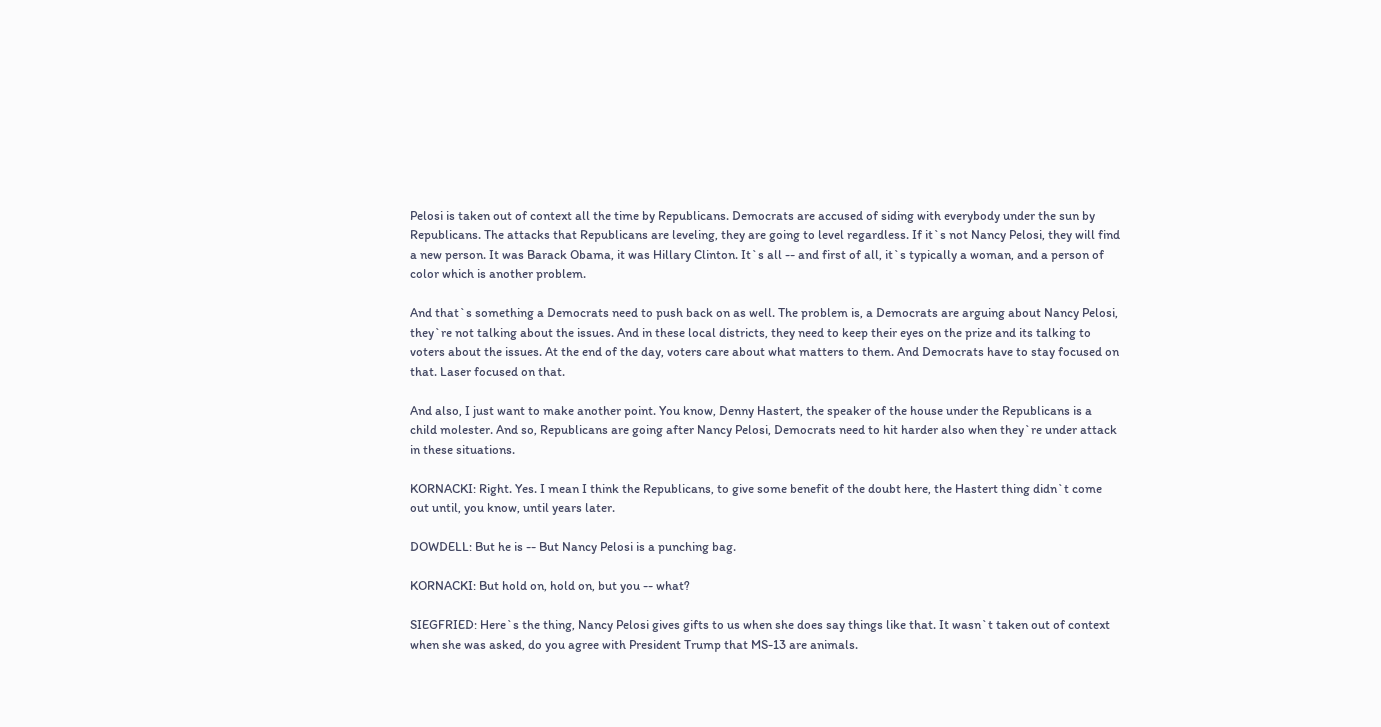Pelosi is taken out of context all the time by Republicans. Democrats are accused of siding with everybody under the sun by Republicans. The attacks that Republicans are leveling, they are going to level regardless. If it`s not Nancy Pelosi, they will find a new person. It was Barack Obama, it was Hillary Clinton. It`s all -- and first of all, it`s typically a woman, and a person of color which is another problem.

And that`s something a Democrats need to push back on as well. The problem is, a Democrats are arguing about Nancy Pelosi, they`re not talking about the issues. And in these local districts, they need to keep their eyes on the prize and its talking to voters about the issues. At the end of the day, voters care about what matters to them. And Democrats have to stay focused on that. Laser focused on that.

And also, I just want to make another point. You know, Denny Hastert, the speaker of the house under the Republicans is a child molester. And so, Republicans are going after Nancy Pelosi, Democrats need to hit harder also when they`re under attack in these situations.

KORNACKI: Right. Yes. I mean I think the Republicans, to give some benefit of the doubt here, the Hastert thing didn`t come out until, you know, until years later.

DOWDELL: But he is -- But Nancy Pelosi is a punching bag.

KORNACKI: But hold on, hold on, but you -- what?

SIEGFRIED: Here`s the thing, Nancy Pelosi gives gifts to us when she does say things like that. It wasn`t taken out of context when she was asked, do you agree with President Trump that MS-13 are animals.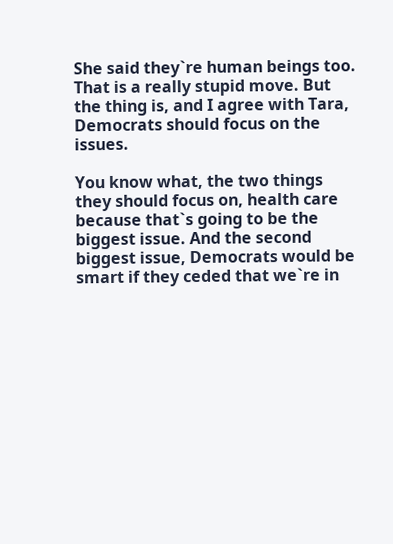She said they`re human beings too. That is a really stupid move. But the thing is, and I agree with Tara, Democrats should focus on the issues.

You know what, the two things they should focus on, health care because that`s going to be the biggest issue. And the second biggest issue, Democrats would be smart if they ceded that we`re in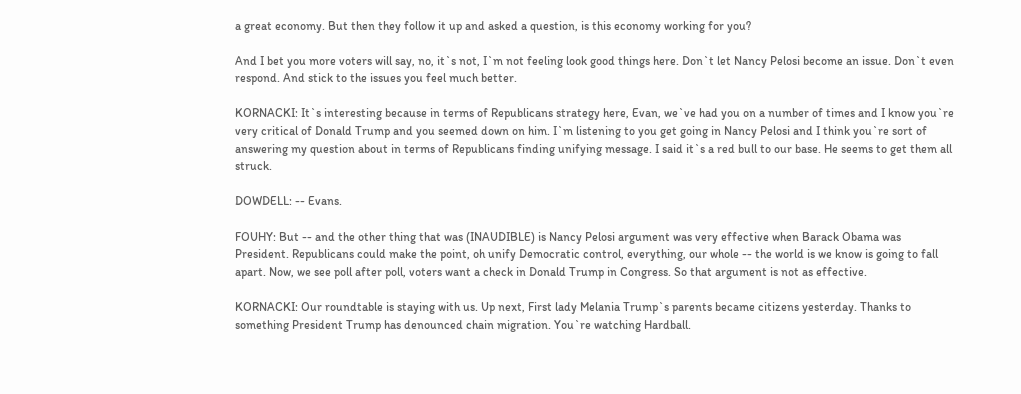a great economy. But then they follow it up and asked a question, is this economy working for you?

And I bet you more voters will say, no, it`s not, I`m not feeling look good things here. Don`t let Nancy Pelosi become an issue. Don`t even respond. And stick to the issues you feel much better.

KORNACKI: It`s interesting because in terms of Republicans strategy here, Evan, we`ve had you on a number of times and I know you`re very critical of Donald Trump and you seemed down on him. I`m listening to you get going in Nancy Pelosi and I think you`re sort of answering my question about in terms of Republicans finding unifying message. I said it`s a red bull to our base. He seems to get them all struck.

DOWDELL: -- Evans.

FOUHY: But -- and the other thing that was (INAUDIBLE) is Nancy Pelosi argument was very effective when Barack Obama was President. Republicans could make the point, oh unify Democratic control, everything, our whole -- the world is we know is going to fall apart. Now, we see poll after poll, voters want a check in Donald Trump in Congress. So that argument is not as effective.

KORNACKI: Our roundtable is staying with us. Up next, First lady Melania Trump`s parents became citizens yesterday. Thanks to something President Trump has denounced chain migration. You`re watching Hardball.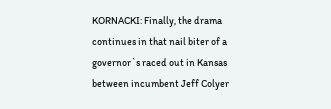KORNACKI: Finally, the drama continues in that nail biter of a governor`s raced out in Kansas between incumbent Jeff Colyer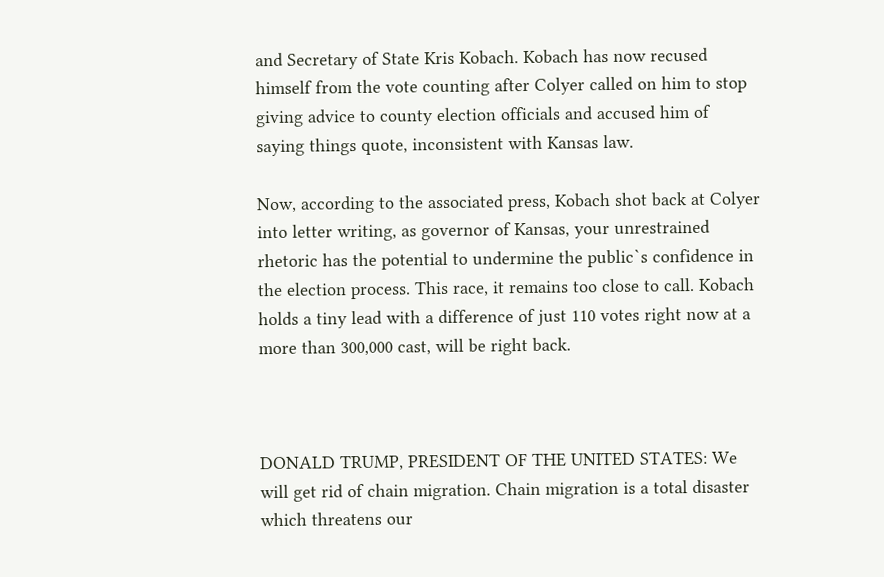and Secretary of State Kris Kobach. Kobach has now recused himself from the vote counting after Colyer called on him to stop giving advice to county election officials and accused him of saying things quote, inconsistent with Kansas law.

Now, according to the associated press, Kobach shot back at Colyer into letter writing, as governor of Kansas, your unrestrained rhetoric has the potential to undermine the public`s confidence in the election process. This race, it remains too close to call. Kobach holds a tiny lead with a difference of just 110 votes right now at a more than 300,000 cast, will be right back.



DONALD TRUMP, PRESIDENT OF THE UNITED STATES: We will get rid of chain migration. Chain migration is a total disaster which threatens our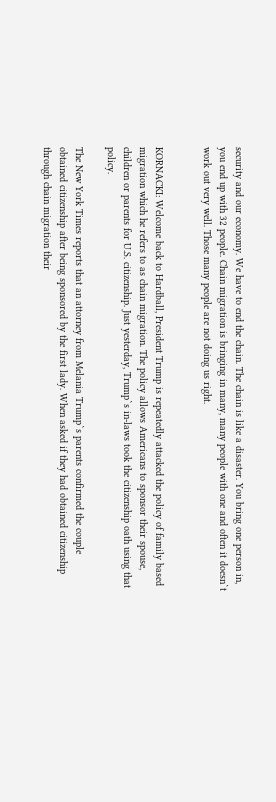security and our economy. We have to end the chain. The chain is like a disaster. You bring one person in, you end up with 32 people. Chain migration is bringing in many, many people with one and often it doesn`t work out very well. Those many people are not doing us right.


KORNACKI: Welcome back to Hardball, President Trump is repeatedly attacked the policy of family based migration which he refers to as chain migration. The policy allows Americans to sponsor their spouse, children or parents for U.S. citizenship. Just yesterday, Trump`s in-laws took the citizenship oath using that policy.

The New York Times reports that an attorney from Melania Trump`s parents confirmed the couple obtained citizenship after being sponsored by the first lady. When asked if they had obtained citizenship through chain migration their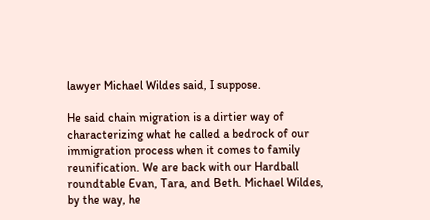lawyer Michael Wildes said, I suppose.

He said chain migration is a dirtier way of characterizing what he called a bedrock of our immigration process when it comes to family reunification. We are back with our Hardball roundtable Evan, Tara, and Beth. Michael Wildes, by the way, he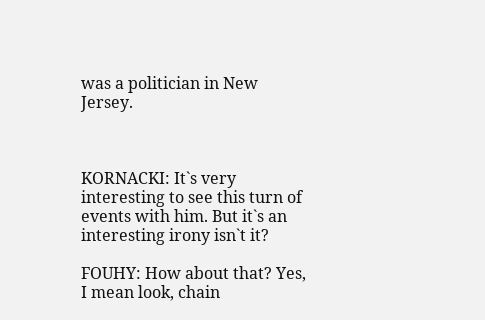was a politician in New Jersey.



KORNACKI: It`s very interesting to see this turn of events with him. But it`s an interesting irony isn`t it?

FOUHY: How about that? Yes, I mean look, chain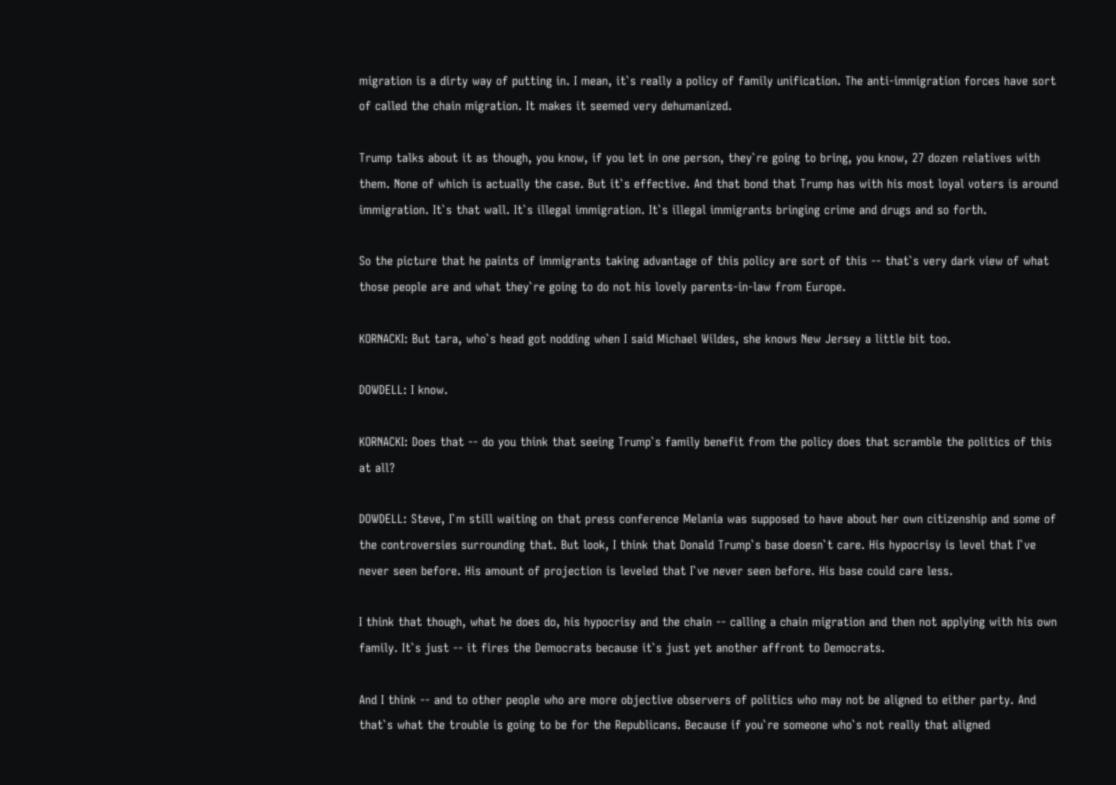migration is a dirty way of putting in. I mean, it`s really a policy of family unification. The anti-immigration forces have sort of called the chain migration. It makes it seemed very dehumanized.

Trump talks about it as though, you know, if you let in one person, they`re going to bring, you know, 27 dozen relatives with them. None of which is actually the case. But it`s effective. And that bond that Trump has with his most loyal voters is around immigration. It`s that wall. It`s illegal immigration. It`s illegal immigrants bringing crime and drugs and so forth.

So the picture that he paints of immigrants taking advantage of this policy are sort of this -- that`s very dark view of what those people are and what they`re going to do not his lovely parents-in-law from Europe.

KORNACKI: But tara, who`s head got nodding when I said Michael Wildes, she knows New Jersey a little bit too.

DOWDELL: I know.

KORNACKI: Does that -- do you think that seeing Trump`s family benefit from the policy does that scramble the politics of this at all?

DOWDELL: Steve, I`m still waiting on that press conference Melania was supposed to have about her own citizenship and some of the controversies surrounding that. But look, I think that Donald Trump`s base doesn`t care. His hypocrisy is level that I`ve never seen before. His amount of projection is leveled that I`ve never seen before. His base could care less.

I think that though, what he does do, his hypocrisy and the chain -- calling a chain migration and then not applying with his own family. It`s just -- it fires the Democrats because it`s just yet another affront to Democrats.

And I think -- and to other people who are more objective observers of politics who may not be aligned to either party. And that`s what the trouble is going to be for the Republicans. Because if you`re someone who`s not really that aligned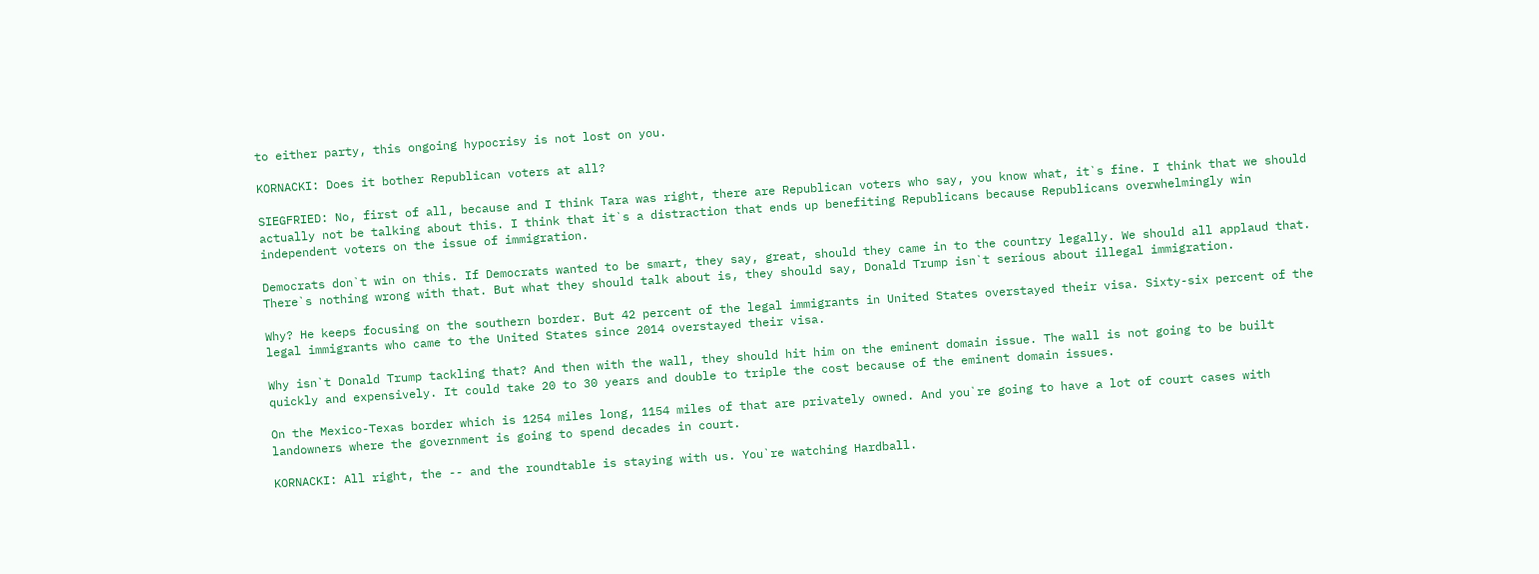to either party, this ongoing hypocrisy is not lost on you.

KORNACKI: Does it bother Republican voters at all?

SIEGFRIED: No, first of all, because and I think Tara was right, there are Republican voters who say, you know what, it`s fine. I think that we should actually not be talking about this. I think that it`s a distraction that ends up benefiting Republicans because Republicans overwhelmingly win independent voters on the issue of immigration.

Democrats don`t win on this. If Democrats wanted to be smart, they say, great, should they came in to the country legally. We should all applaud that. There`s nothing wrong with that. But what they should talk about is, they should say, Donald Trump isn`t serious about illegal immigration.

Why? He keeps focusing on the southern border. But 42 percent of the legal immigrants in United States overstayed their visa. Sixty-six percent of the legal immigrants who came to the United States since 2014 overstayed their visa.

Why isn`t Donald Trump tackling that? And then with the wall, they should hit him on the eminent domain issue. The wall is not going to be built quickly and expensively. It could take 20 to 30 years and double to triple the cost because of the eminent domain issues.

On the Mexico-Texas border which is 1254 miles long, 1154 miles of that are privately owned. And you`re going to have a lot of court cases with landowners where the government is going to spend decades in court.

KORNACKI: All right, the -- and the roundtable is staying with us. You`re watching Hardball.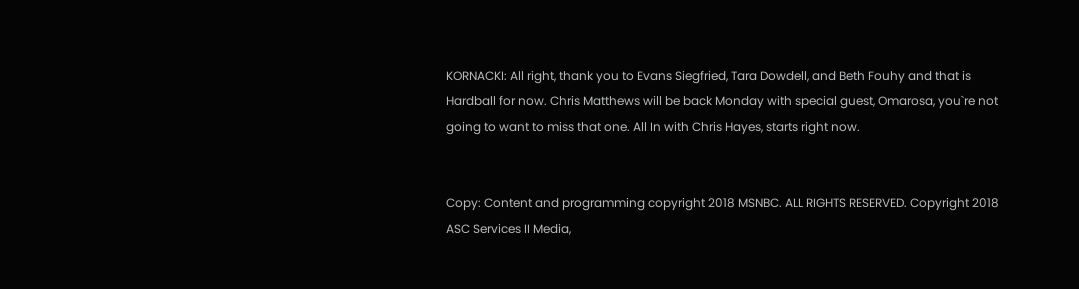KORNACKI: All right, thank you to Evans Siegfried, Tara Dowdell, and Beth Fouhy and that is Hardball for now. Chris Matthews will be back Monday with special guest, Omarosa, you`re not going to want to miss that one. All In with Chris Hayes, starts right now.


Copy: Content and programming copyright 2018 MSNBC. ALL RIGHTS RESERVED. Copyright 2018 ASC Services II Media,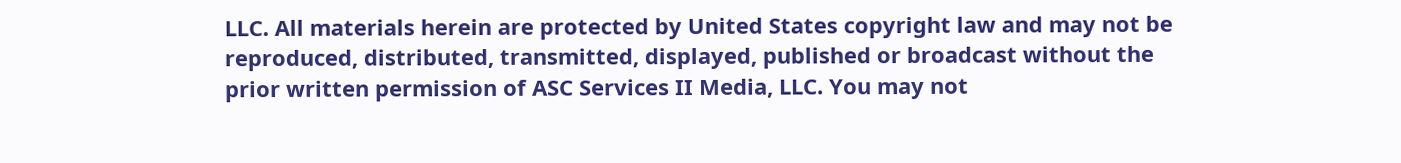LLC. All materials herein are protected by United States copyright law and may not be reproduced, distributed, transmitted, displayed, published or broadcast without the prior written permission of ASC Services II Media, LLC. You may not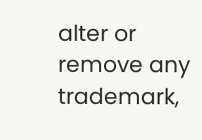alter or remove any trademark,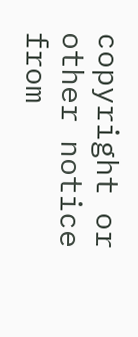copyright or other notice from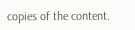copies of the content.